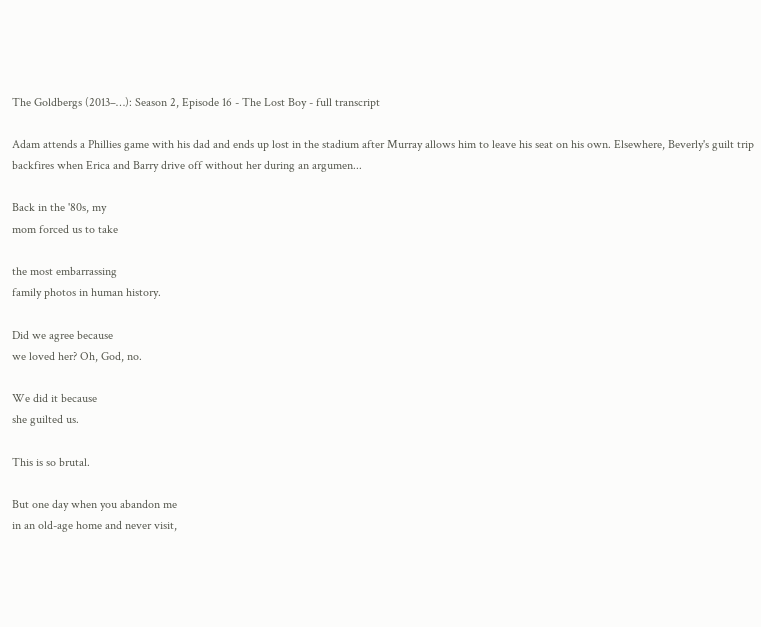The Goldbergs (2013–…): Season 2, Episode 16 - The Lost Boy - full transcript

Adam attends a Phillies game with his dad and ends up lost in the stadium after Murray allows him to leave his seat on his own. Elsewhere, Beverly's guilt trip backfires when Erica and Barry drive off without her during an argumen...

Back in the '80s, my
mom forced us to take

the most embarrassing
family photos in human history.

Did we agree because
we loved her? Oh, God, no.

We did it because
she guilted us.

This is so brutal.

But one day when you abandon me
in an old-age home and never visit,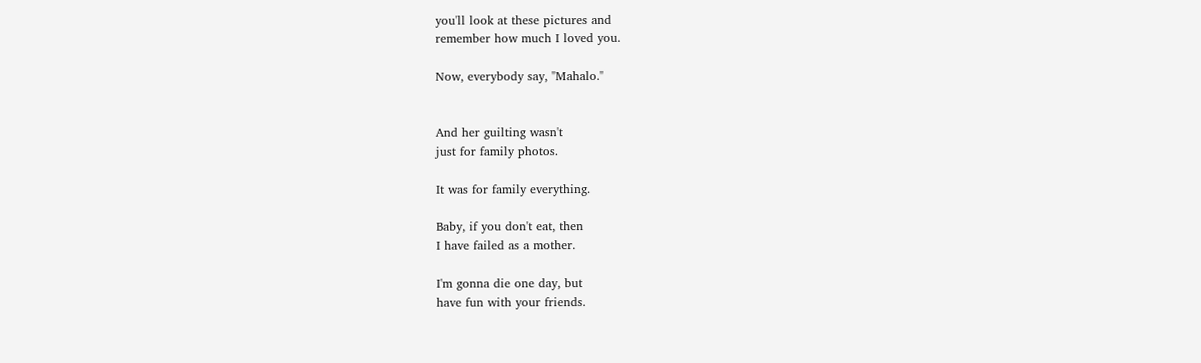you'll look at these pictures and
remember how much I loved you.

Now, everybody say, "Mahalo."


And her guilting wasn't
just for family photos.

It was for family everything.

Baby, if you don't eat, then
I have failed as a mother.

I'm gonna die one day, but
have fun with your friends.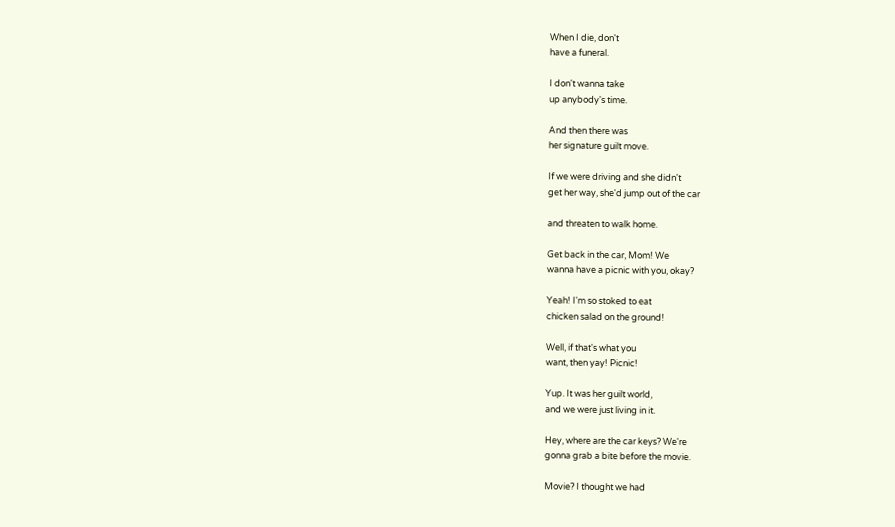When I die, don't
have a funeral.

I don't wanna take
up anybody's time.

And then there was
her signature guilt move.

If we were driving and she didn't
get her way, she'd jump out of the car

and threaten to walk home.

Get back in the car, Mom! We
wanna have a picnic with you, okay?

Yeah! I'm so stoked to eat
chicken salad on the ground!

Well, if that's what you
want, then yay! Picnic!

Yup. It was her guilt world,
and we were just living in it.

Hey, where are the car keys? We're
gonna grab a bite before the movie.

Movie? I thought we had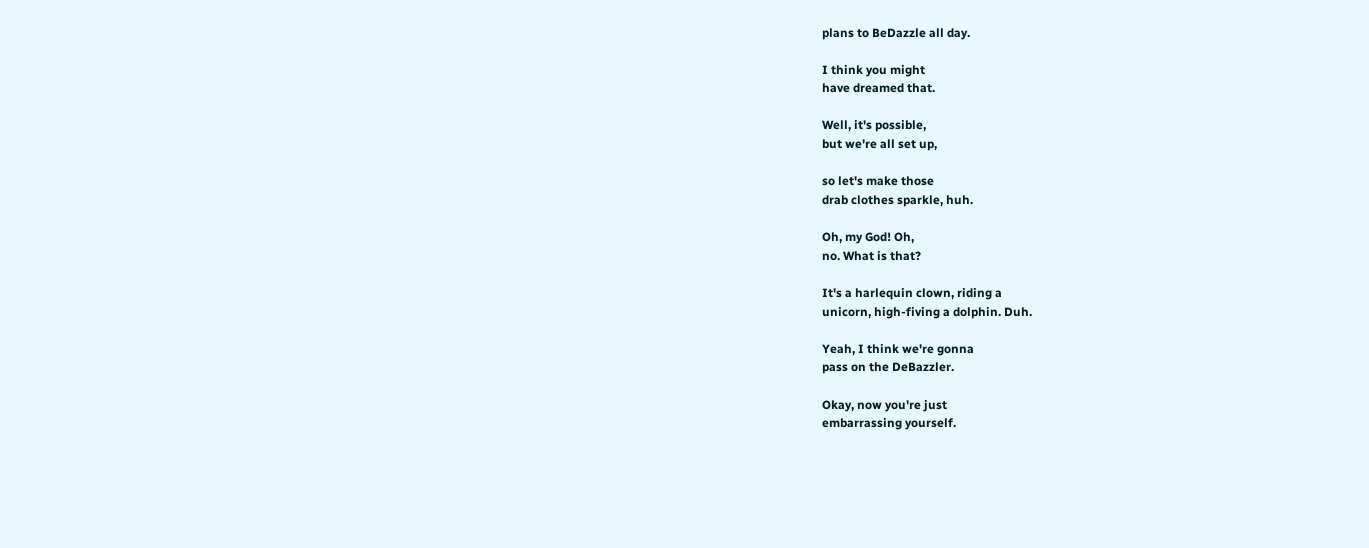plans to BeDazzle all day.

I think you might
have dreamed that.

Well, it's possible,
but we're all set up,

so let's make those
drab clothes sparkle, huh.

Oh, my God! Oh,
no. What is that?

It's a harlequin clown, riding a
unicorn, high-fiving a dolphin. Duh.

Yeah, I think we're gonna
pass on the DeBazzler.

Okay, now you're just
embarrassing yourself.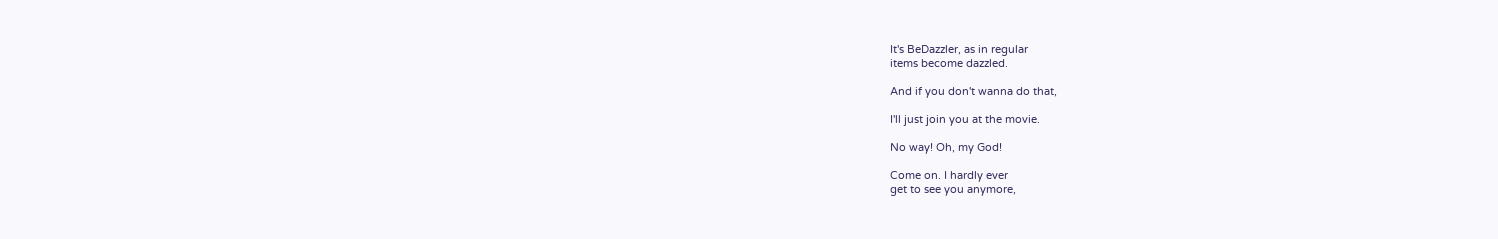It's BeDazzler, as in regular
items become dazzled.

And if you don't wanna do that,

I'll just join you at the movie.

No way! Oh, my God!

Come on. I hardly ever
get to see you anymore,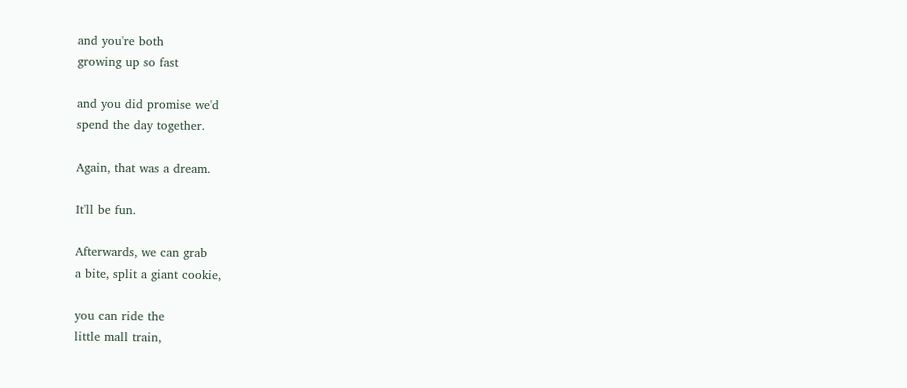and you're both
growing up so fast

and you did promise we'd
spend the day together.

Again, that was a dream.

It'll be fun.

Afterwards, we can grab
a bite, split a giant cookie,

you can ride the
little mall train,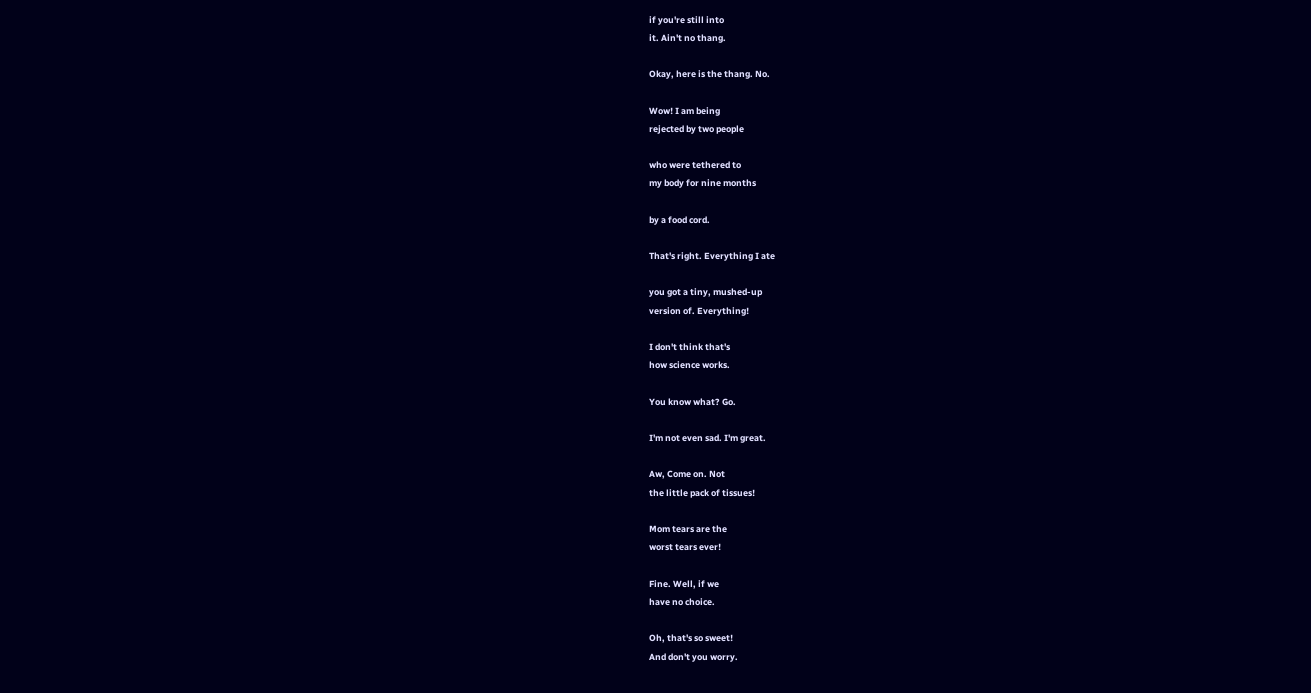if you're still into
it. Ain't no thang.

Okay, here is the thang. No.

Wow! I am being
rejected by two people

who were tethered to
my body for nine months

by a food cord.

That's right. Everything I ate

you got a tiny, mushed-up
version of. Everything!

I don't think that's
how science works.

You know what? Go.

I'm not even sad. I'm great.

Aw, Come on. Not
the little pack of tissues!

Mom tears are the
worst tears ever!

Fine. Well, if we
have no choice.

Oh, that's so sweet!
And don't you worry.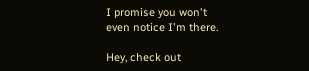I promise you won't
even notice I'm there.

Hey, check out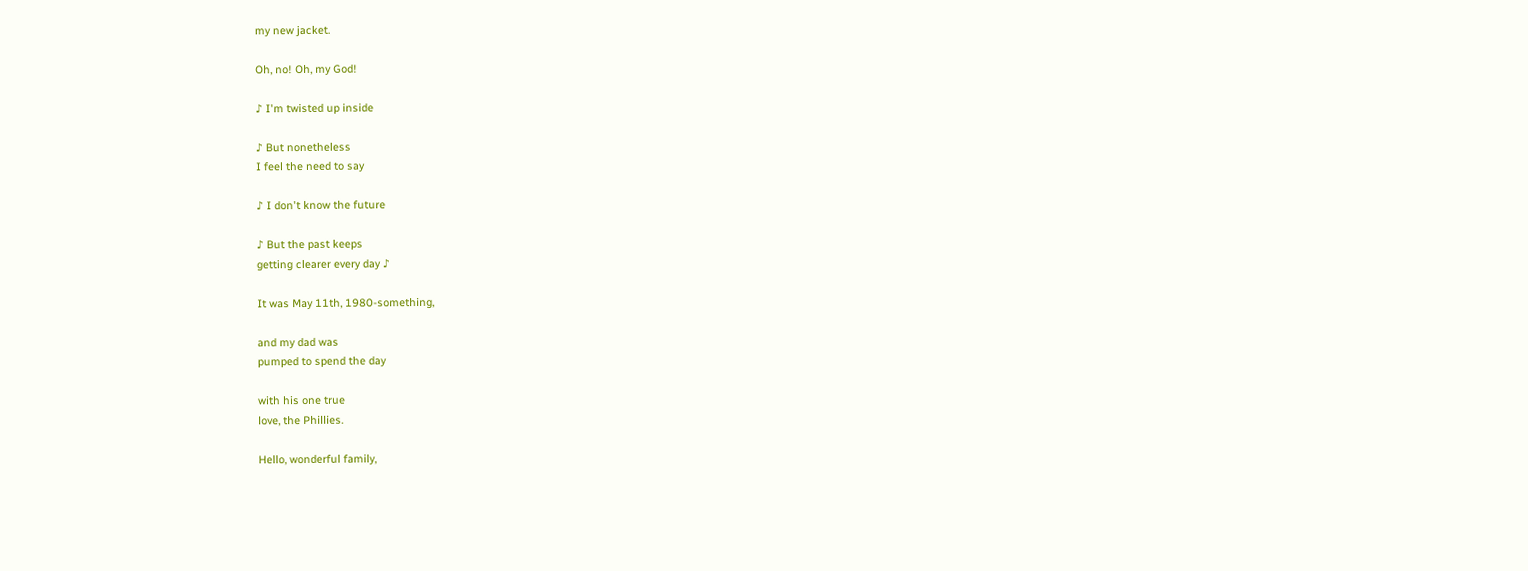my new jacket.

Oh, no! Oh, my God!

♪ I'm twisted up inside

♪ But nonetheless
I feel the need to say

♪ I don't know the future

♪ But the past keeps
getting clearer every day ♪

It was May 11th, 1980-something,

and my dad was
pumped to spend the day

with his one true
love, the Phillies.

Hello, wonderful family,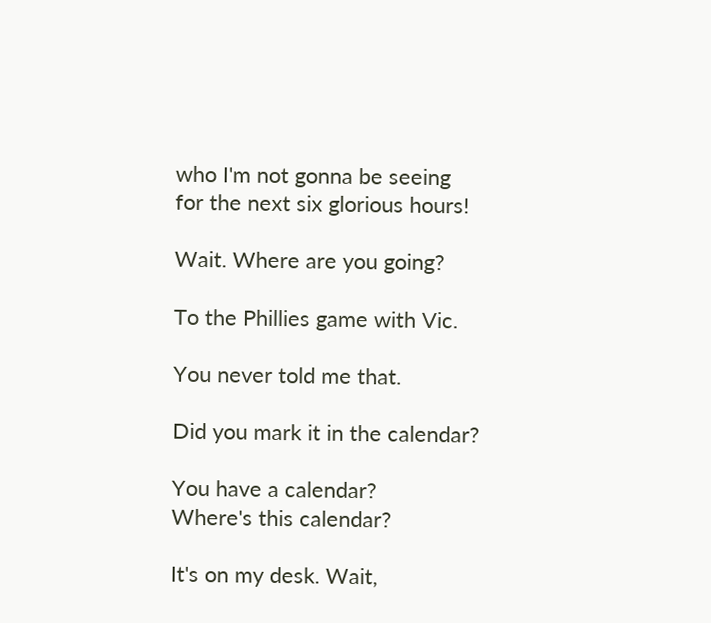who I'm not gonna be seeing
for the next six glorious hours!

Wait. Where are you going?

To the Phillies game with Vic.

You never told me that.

Did you mark it in the calendar?

You have a calendar?
Where's this calendar?

It's on my desk. Wait,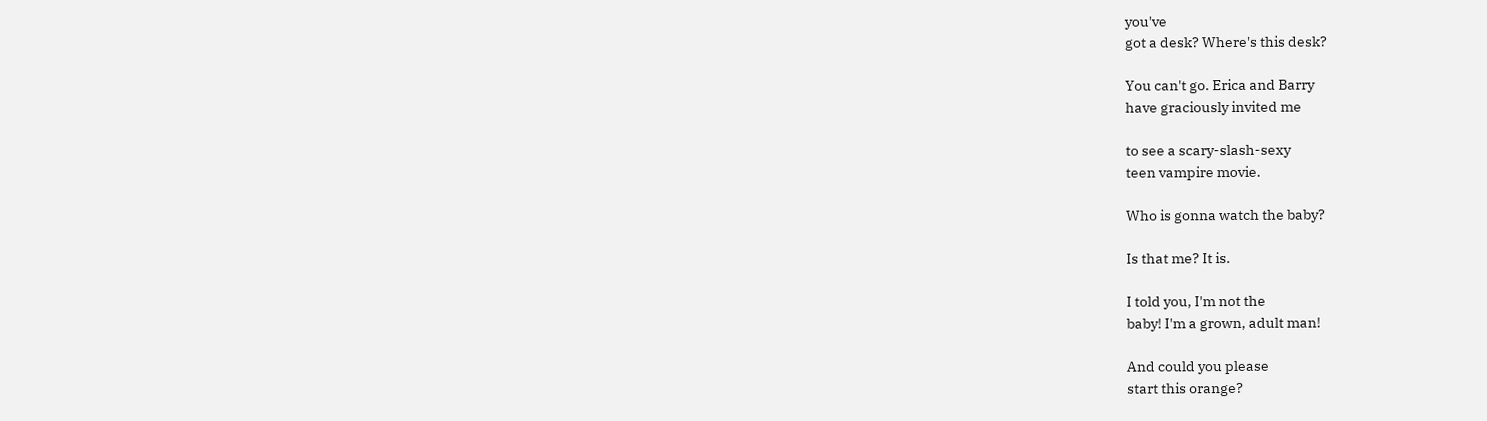you've
got a desk? Where's this desk?

You can't go. Erica and Barry
have graciously invited me

to see a scary-slash-sexy
teen vampire movie.

Who is gonna watch the baby?

Is that me? It is.

I told you, I'm not the
baby! I'm a grown, adult man!

And could you please
start this orange?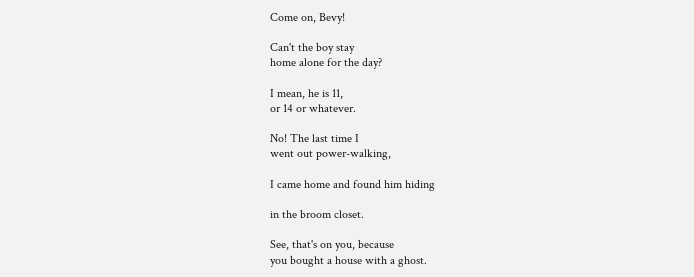Come on, Bevy!

Can't the boy stay
home alone for the day?

I mean, he is 11,
or 14 or whatever.

No! The last time I
went out power-walking,

I came home and found him hiding

in the broom closet.

See, that's on you, because
you bought a house with a ghost.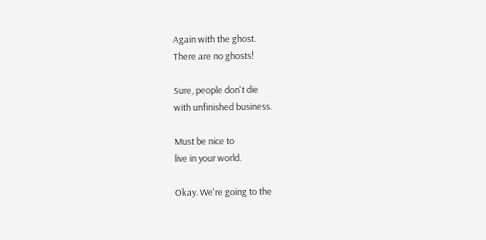Again with the ghost.
There are no ghosts!

Sure, people don't die
with unfinished business.

Must be nice to
live in your world.

Okay. We're going to the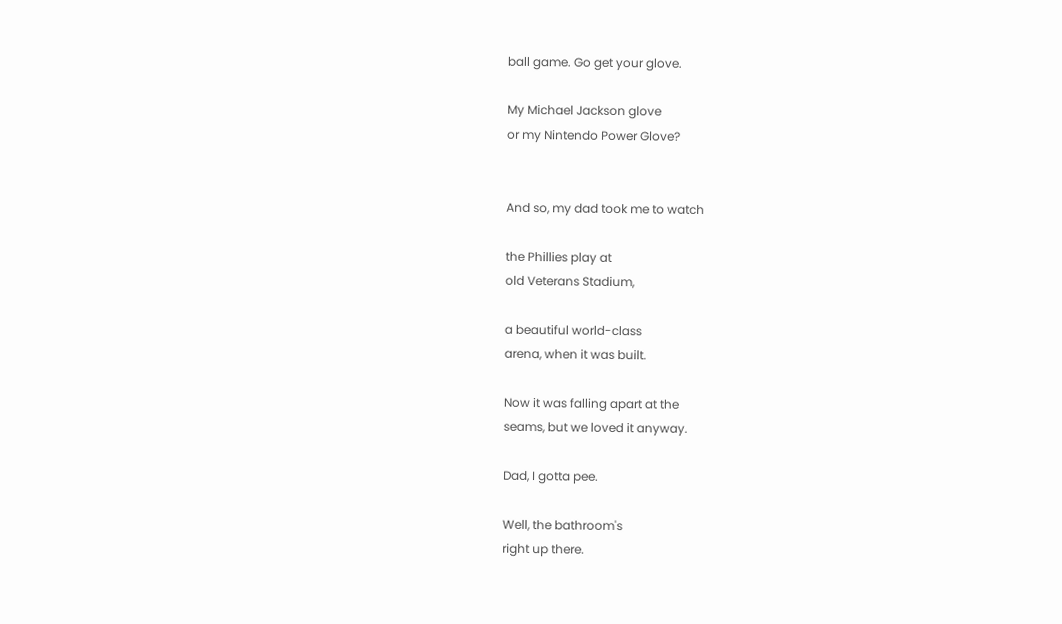ball game. Go get your glove.

My Michael Jackson glove
or my Nintendo Power Glove?


And so, my dad took me to watch

the Phillies play at
old Veterans Stadium,

a beautiful world-class
arena, when it was built.

Now it was falling apart at the
seams, but we loved it anyway.

Dad, I gotta pee.

Well, the bathroom's
right up there.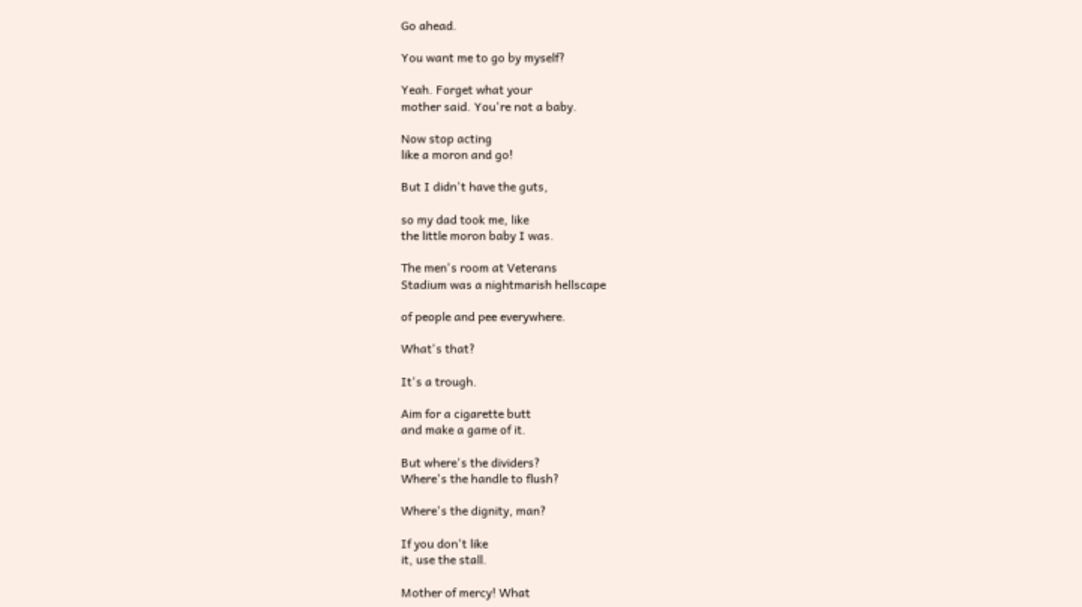Go ahead.

You want me to go by myself?

Yeah. Forget what your
mother said. You're not a baby.

Now stop acting
like a moron and go!

But I didn't have the guts,

so my dad took me, like
the little moron baby I was.

The men's room at Veterans
Stadium was a nightmarish hellscape

of people and pee everywhere.

What's that?

It's a trough.

Aim for a cigarette butt
and make a game of it.

But where's the dividers?
Where's the handle to flush?

Where's the dignity, man?

If you don't like
it, use the stall.

Mother of mercy! What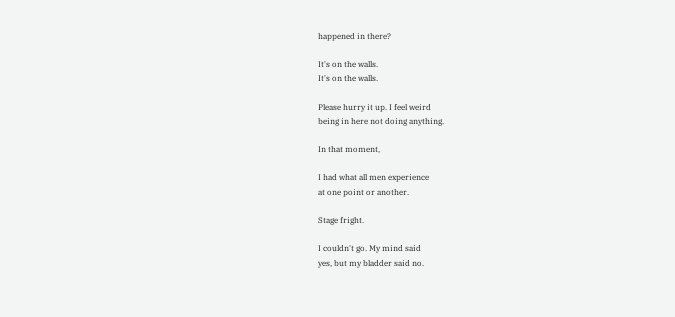happened in there?

It's on the walls.
It's on the walls.

Please hurry it up. I feel weird
being in here not doing anything.

In that moment,

I had what all men experience
at one point or another.

Stage fright.

I couldn't go. My mind said
yes, but my bladder said no.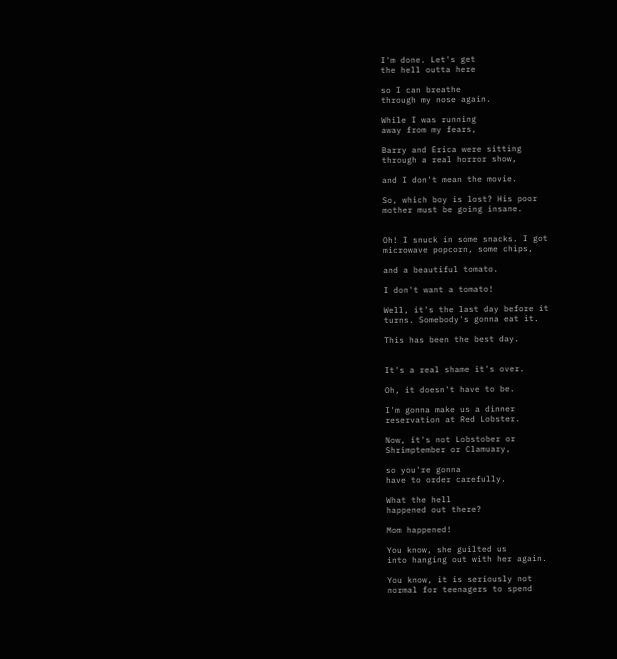I'm done. Let's get
the hell outta here

so I can breathe
through my nose again.

While I was running
away from my fears,

Barry and Erica were sitting
through a real horror show,

and I don't mean the movie.

So, which boy is lost? His poor
mother must be going insane.


Oh! I snuck in some snacks. I got
microwave popcorn, some chips,

and a beautiful tomato.

I don't want a tomato!

Well, it's the last day before it
turns. Somebody's gonna eat it.

This has been the best day.


It's a real shame it's over.

Oh, it doesn't have to be.

I'm gonna make us a dinner
reservation at Red Lobster.

Now, it's not Lobstober or
Shrimptember or Clamuary,

so you're gonna
have to order carefully.

What the hell
happened out there?

Mom happened!

You know, she guilted us
into hanging out with her again.

You know, it is seriously not
normal for teenagers to spend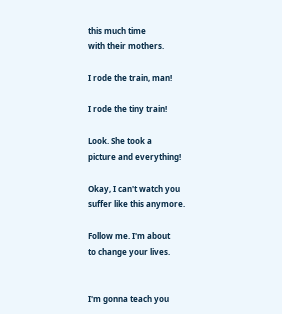this much time
with their mothers.

I rode the train, man!

I rode the tiny train!

Look. She took a
picture and everything!

Okay, I can't watch you
suffer like this anymore.

Follow me. I'm about
to change your lives.


I'm gonna teach you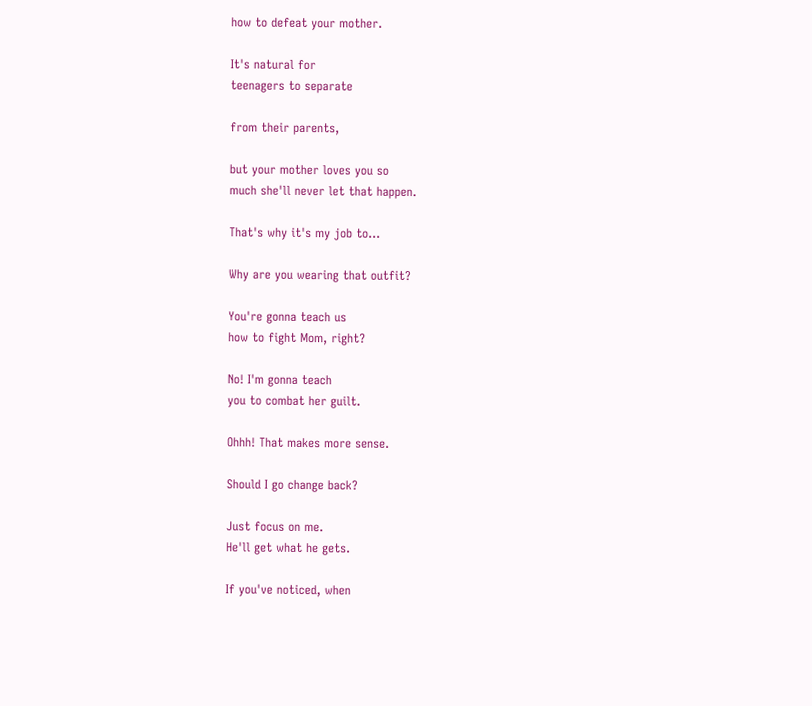how to defeat your mother.

It's natural for
teenagers to separate

from their parents,

but your mother loves you so
much she'll never let that happen.

That's why it's my job to...

Why are you wearing that outfit?

You're gonna teach us
how to fight Mom, right?

No! I'm gonna teach
you to combat her guilt.

Ohhh! That makes more sense.

Should I go change back?

Just focus on me.
He'll get what he gets.

If you've noticed, when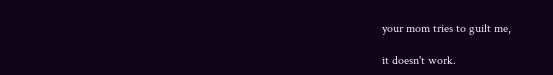your mom tries to guilt me,

it doesn't work.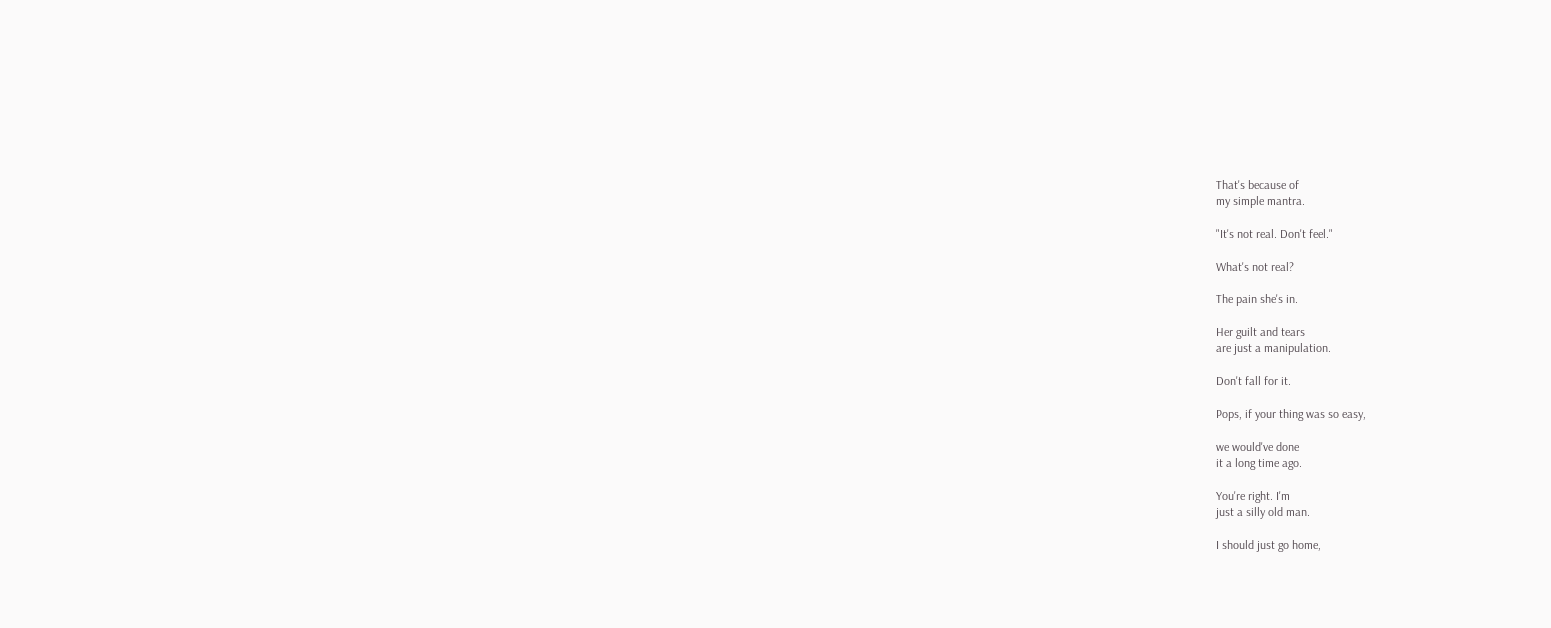That's because of
my simple mantra.

"It's not real. Don't feel."

What's not real?

The pain she's in.

Her guilt and tears
are just a manipulation.

Don't fall for it.

Pops, if your thing was so easy,

we would've done
it a long time ago.

You're right. I'm
just a silly old man.

I should just go home,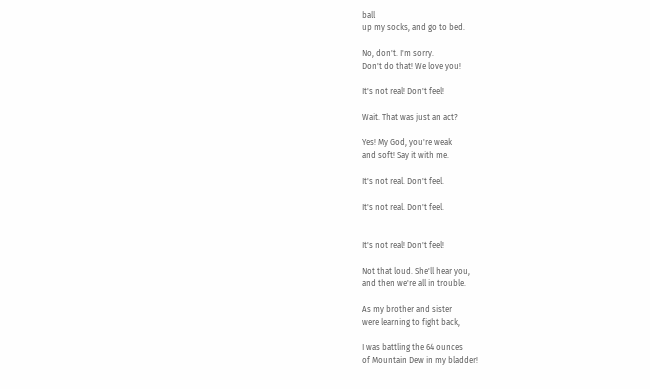ball
up my socks, and go to bed.

No, don't. I'm sorry.
Don't do that! We love you!

It's not real! Don't feel!

Wait. That was just an act?

Yes! My God, you're weak
and soft! Say it with me.

It's not real. Don't feel.

It's not real. Don't feel.


It's not real! Don't feel!

Not that loud. She'll hear you,
and then we're all in trouble.

As my brother and sister
were learning to fight back,

I was battling the 64 ounces
of Mountain Dew in my bladder!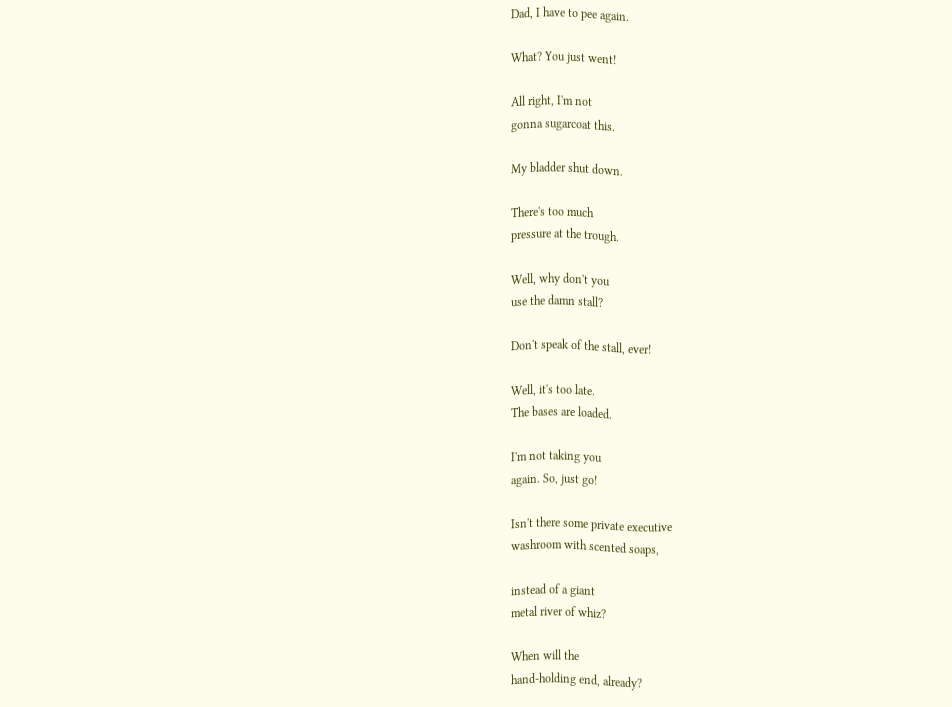Dad, I have to pee again.

What? You just went!

All right, I'm not
gonna sugarcoat this.

My bladder shut down.

There's too much
pressure at the trough.

Well, why don't you
use the damn stall?

Don't speak of the stall, ever!

Well, it's too late.
The bases are loaded.

I'm not taking you
again. So, just go!

Isn't there some private executive
washroom with scented soaps,

instead of a giant
metal river of whiz?

When will the
hand-holding end, already?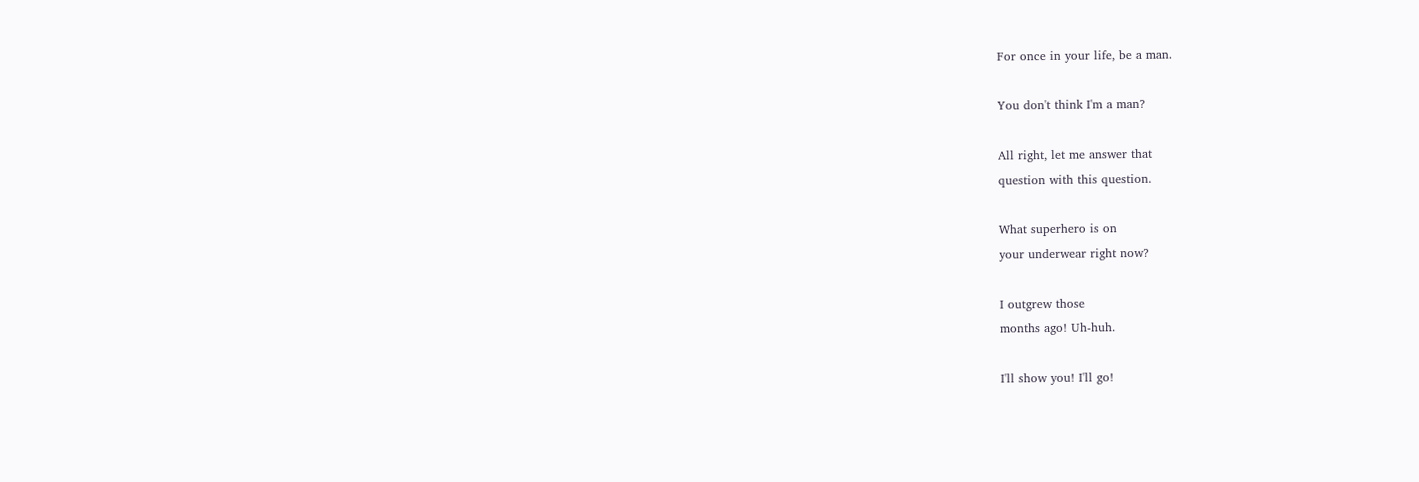For once in your life, be a man.

You don't think I'm a man?

All right, let me answer that
question with this question.

What superhero is on
your underwear right now?

I outgrew those
months ago! Uh-huh.

I'll show you! I'll go!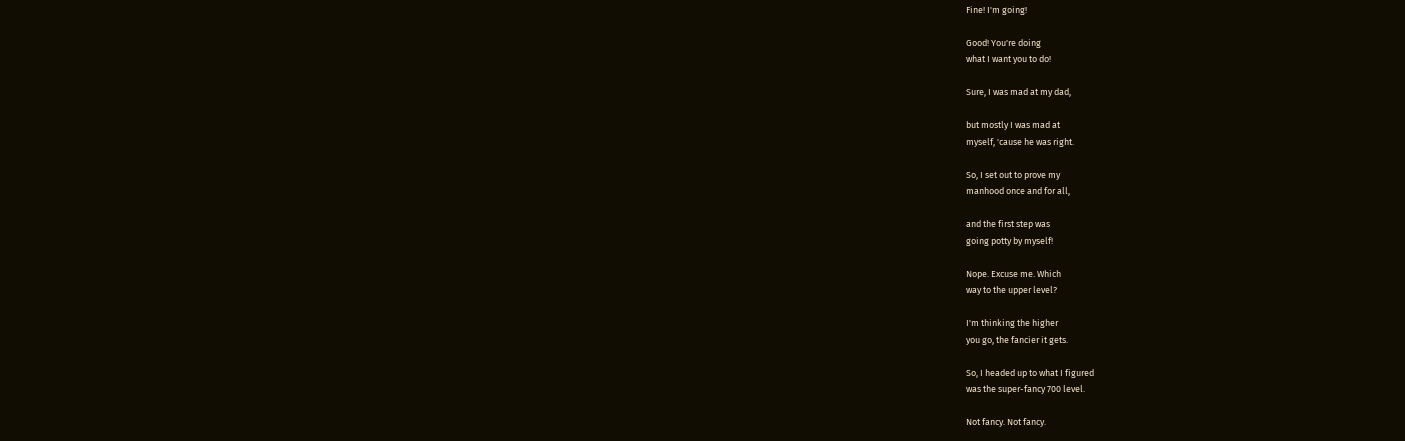Fine! I'm going!

Good! You're doing
what I want you to do!

Sure, I was mad at my dad,

but mostly I was mad at
myself, 'cause he was right.

So, I set out to prove my
manhood once and for all,

and the first step was
going potty by myself!

Nope. Excuse me. Which
way to the upper level?

I'm thinking the higher
you go, the fancier it gets.

So, I headed up to what I figured
was the super-fancy 700 level.

Not fancy. Not fancy.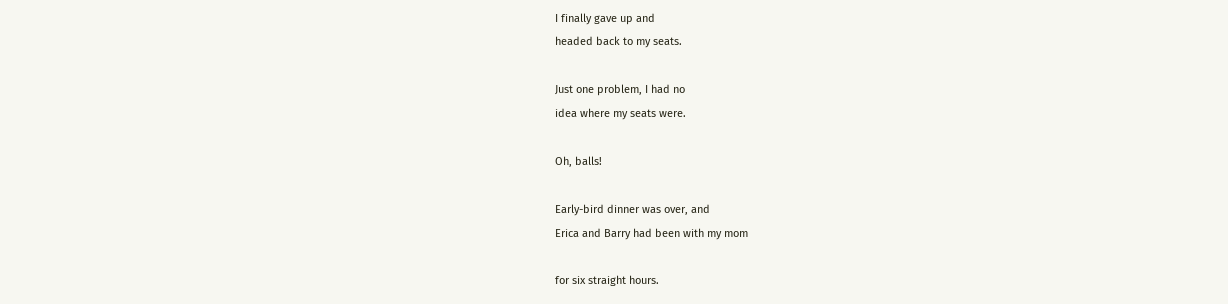I finally gave up and
headed back to my seats.

Just one problem, I had no
idea where my seats were.

Oh, balls!

Early-bird dinner was over, and
Erica and Barry had been with my mom

for six straight hours.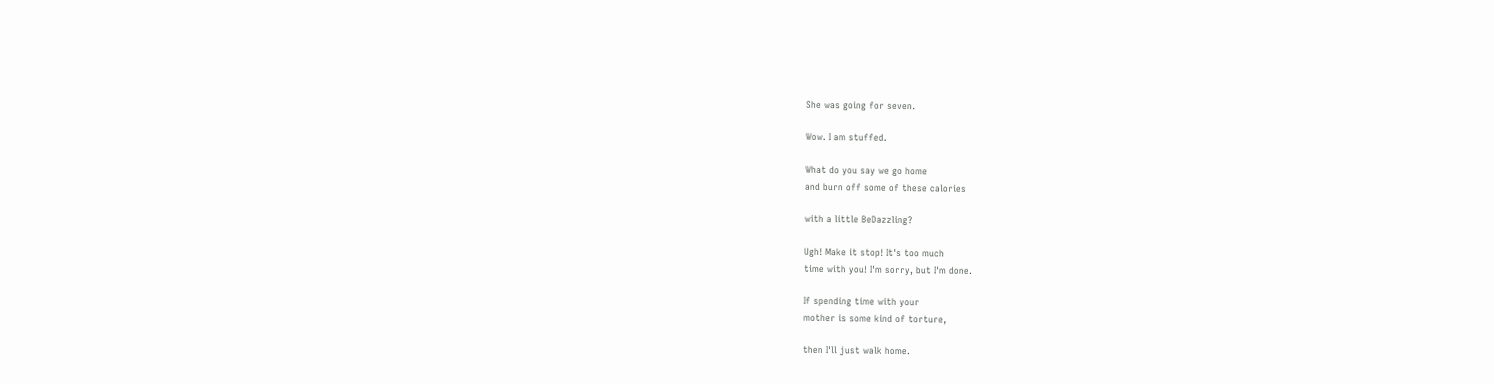She was going for seven.

Wow. I am stuffed.

What do you say we go home
and burn off some of these calories

with a little BeDazzling?

Ugh! Make it stop! It's too much
time with you! I'm sorry, but I'm done.

If spending time with your
mother is some kind of torture,

then I'll just walk home.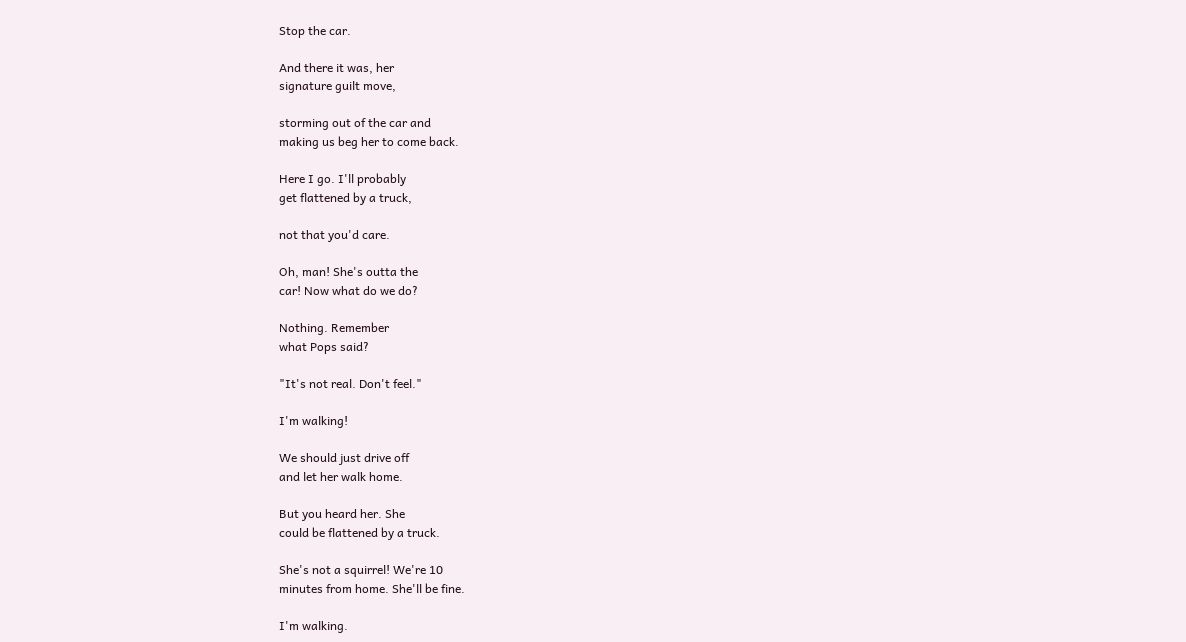Stop the car.

And there it was, her
signature guilt move,

storming out of the car and
making us beg her to come back.

Here I go. I'll probably
get flattened by a truck,

not that you'd care.

Oh, man! She's outta the
car! Now what do we do?

Nothing. Remember
what Pops said?

"It's not real. Don't feel."

I'm walking!

We should just drive off
and let her walk home.

But you heard her. She
could be flattened by a truck.

She's not a squirrel! We're 10
minutes from home. She'll be fine.

I'm walking.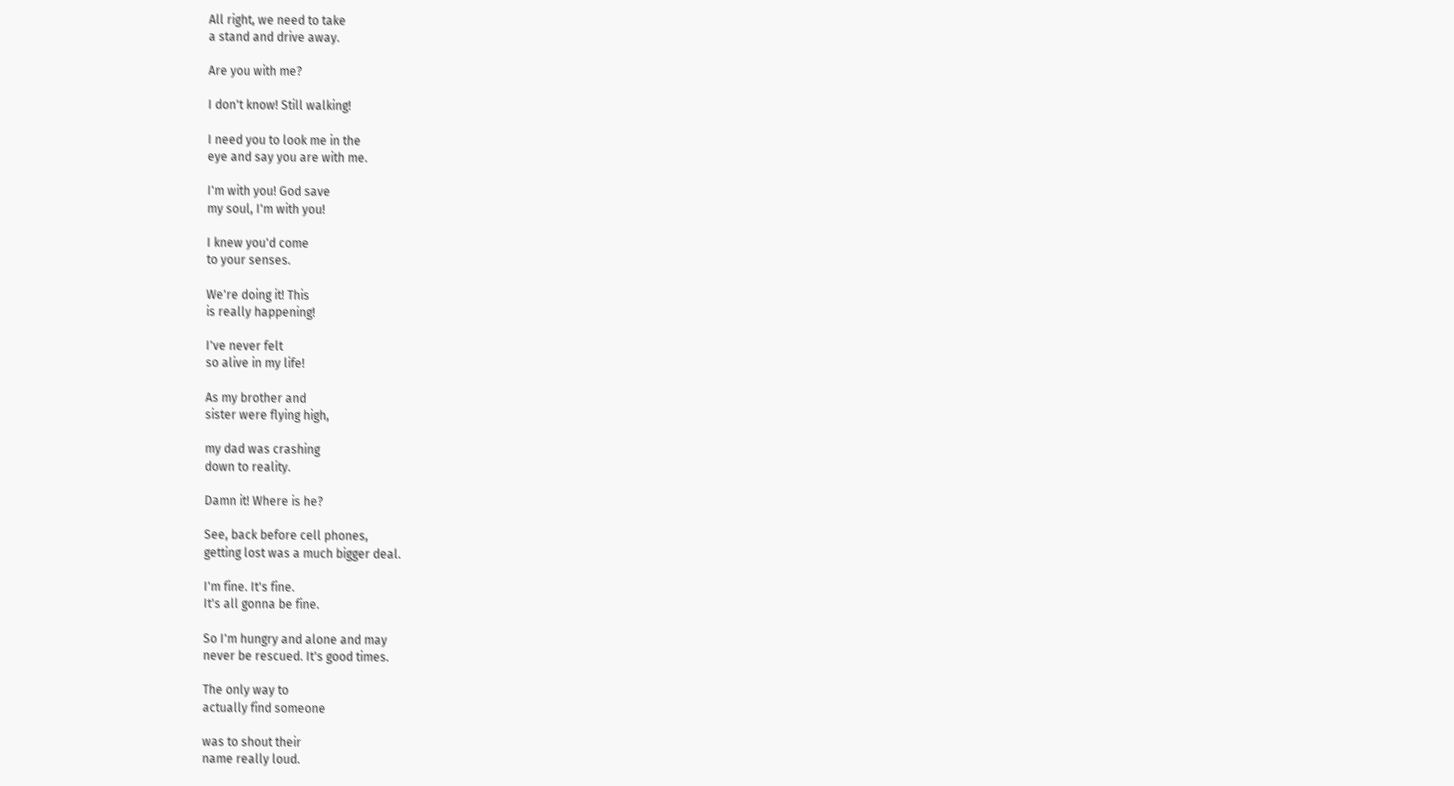All right, we need to take
a stand and drive away.

Are you with me?

I don't know! Still walking!

I need you to look me in the
eye and say you are with me.

I'm with you! God save
my soul, I'm with you!

I knew you'd come
to your senses.

We're doing it! This
is really happening!

I've never felt
so alive in my life!

As my brother and
sister were flying high,

my dad was crashing
down to reality.

Damn it! Where is he?

See, back before cell phones,
getting lost was a much bigger deal.

I'm fine. It's fine.
It's all gonna be fine.

So I'm hungry and alone and may
never be rescued. It's good times.

The only way to
actually find someone

was to shout their
name really loud.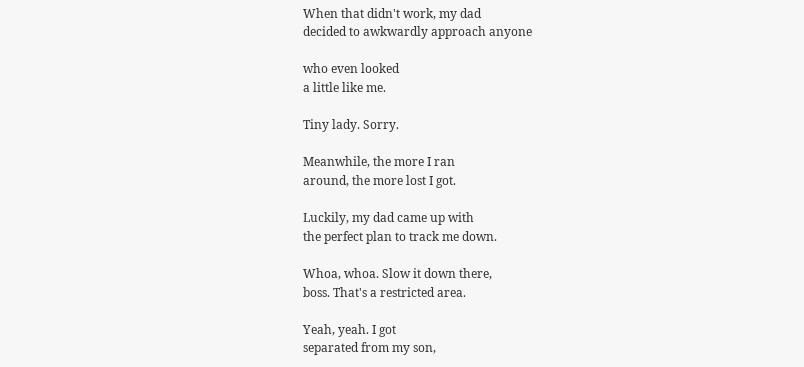When that didn't work, my dad
decided to awkwardly approach anyone

who even looked
a little like me.

Tiny lady. Sorry.

Meanwhile, the more I ran
around, the more lost I got.

Luckily, my dad came up with
the perfect plan to track me down.

Whoa, whoa. Slow it down there,
boss. That's a restricted area.

Yeah, yeah. I got
separated from my son,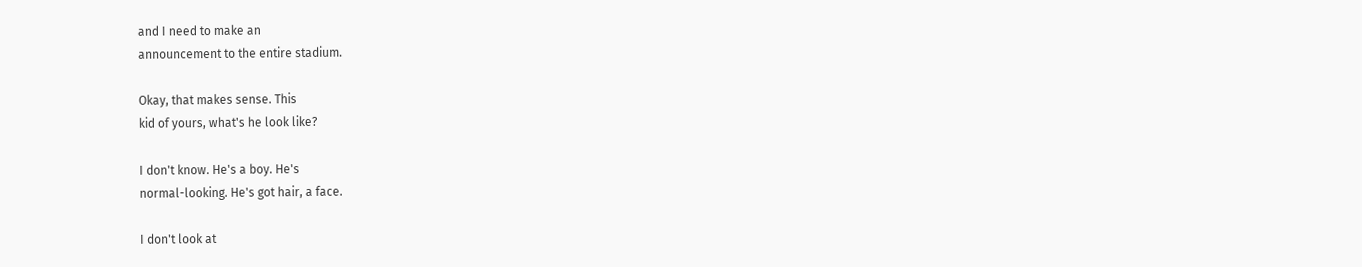and I need to make an
announcement to the entire stadium.

Okay, that makes sense. This
kid of yours, what's he look like?

I don't know. He's a boy. He's
normal-looking. He's got hair, a face.

I don't look at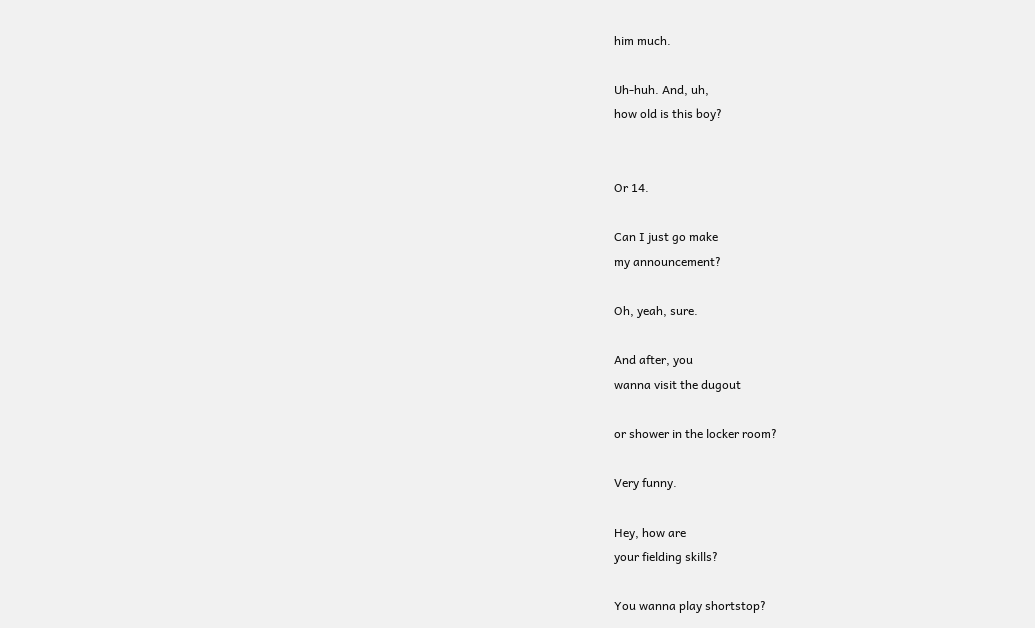him much.

Uh-huh. And, uh,
how old is this boy?


Or 14.

Can I just go make
my announcement?

Oh, yeah, sure.

And after, you
wanna visit the dugout

or shower in the locker room?

Very funny.

Hey, how are
your fielding skills?

You wanna play shortstop?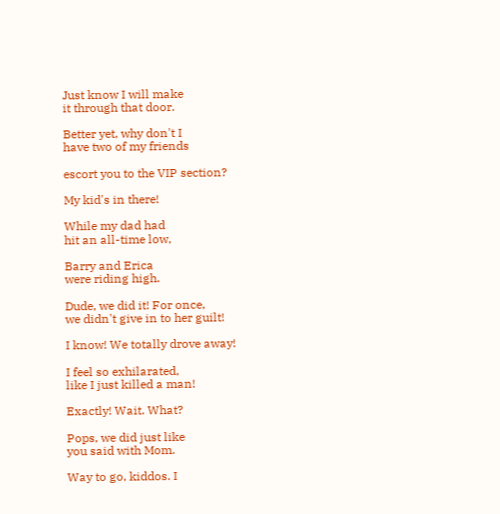Just know I will make
it through that door.

Better yet, why don't I
have two of my friends

escort you to the VIP section?

My kid's in there!

While my dad had
hit an all-time low,

Barry and Erica
were riding high.

Dude, we did it! For once,
we didn't give in to her guilt!

I know! We totally drove away!

I feel so exhilarated,
like I just killed a man!

Exactly! Wait. What?

Pops, we did just like
you said with Mom.

Way to go, kiddos. I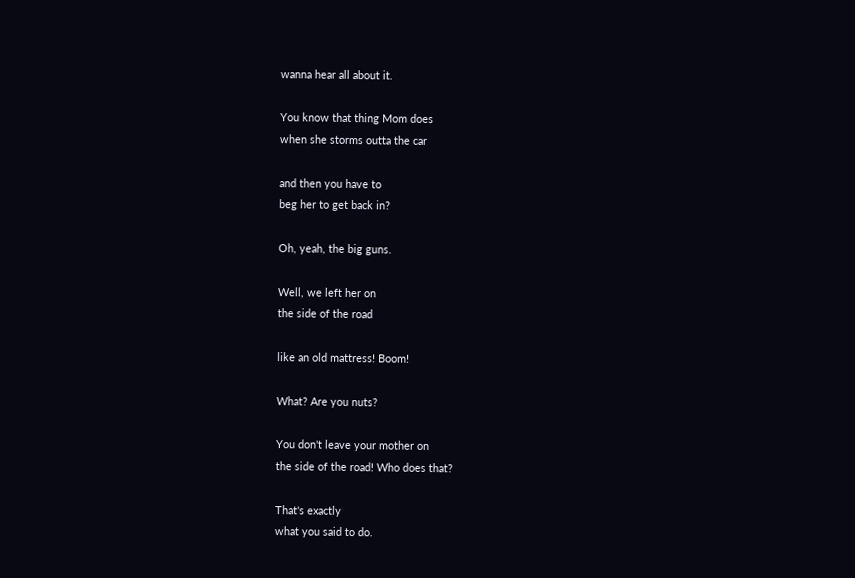wanna hear all about it.

You know that thing Mom does
when she storms outta the car

and then you have to
beg her to get back in?

Oh, yeah, the big guns.

Well, we left her on
the side of the road

like an old mattress! Boom!

What? Are you nuts?

You don't leave your mother on
the side of the road! Who does that?

That's exactly
what you said to do.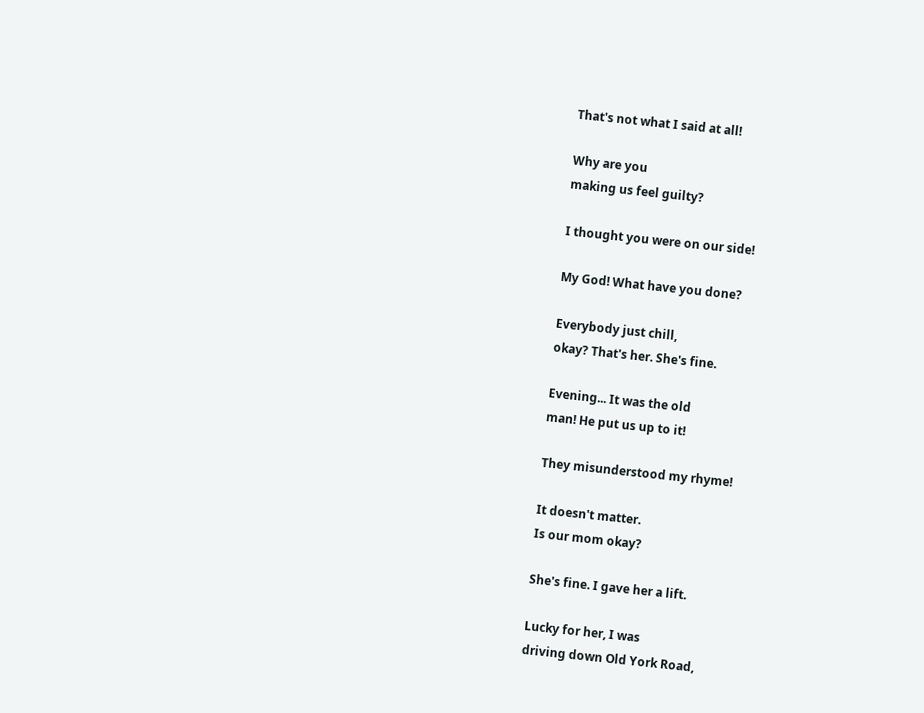That's not what I said at all!

Why are you
making us feel guilty?

I thought you were on our side!

My God! What have you done?

Everybody just chill,
okay? That's her. She's fine.

Evening... It was the old
man! He put us up to it!

They misunderstood my rhyme!

It doesn't matter.
Is our mom okay?

She's fine. I gave her a lift.

Lucky for her, I was
driving down Old York Road,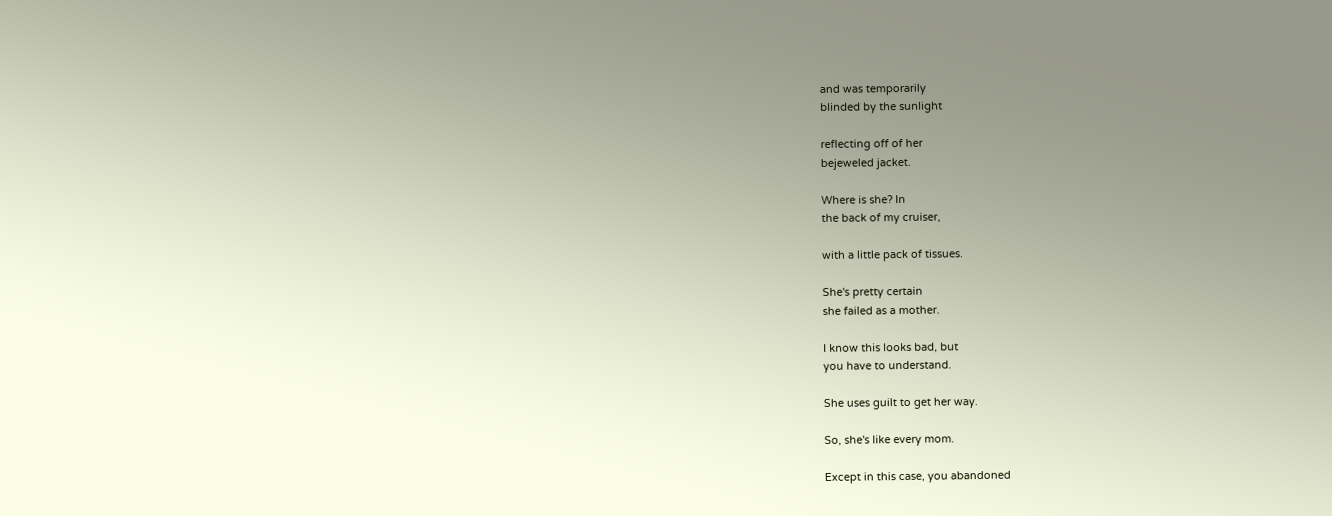and was temporarily
blinded by the sunlight

reflecting off of her
bejeweled jacket.

Where is she? In
the back of my cruiser,

with a little pack of tissues.

She's pretty certain
she failed as a mother.

I know this looks bad, but
you have to understand.

She uses guilt to get her way.

So, she's like every mom.

Except in this case, you abandoned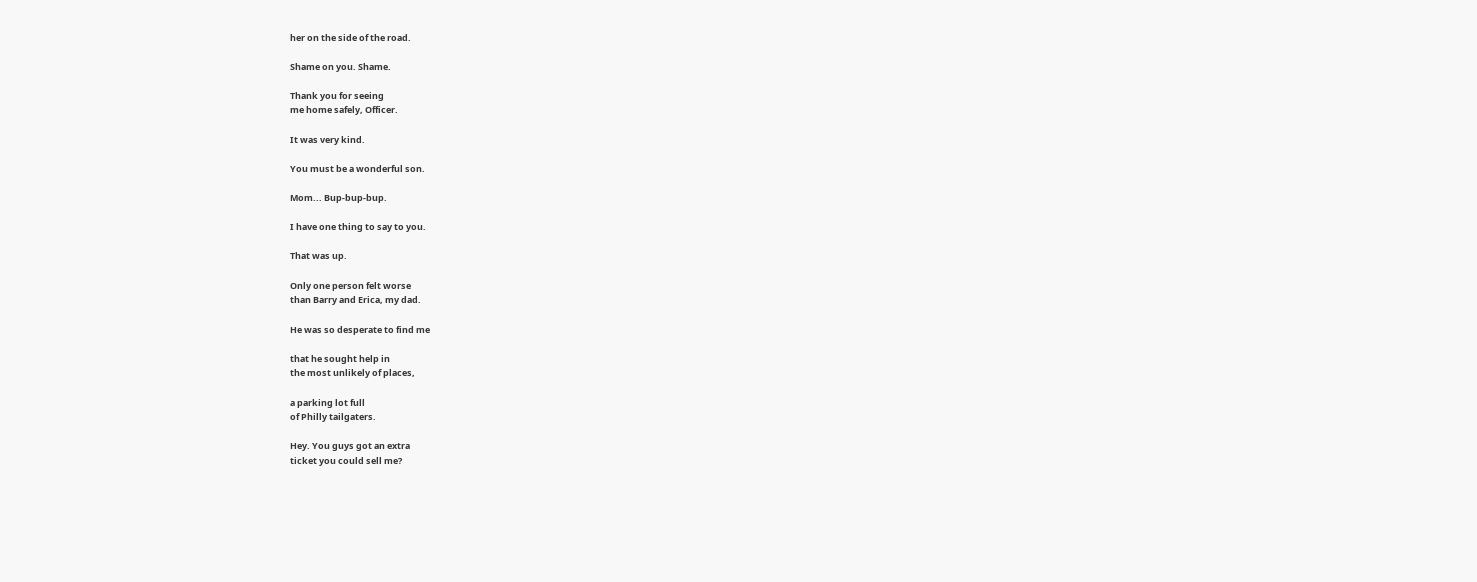her on the side of the road.

Shame on you. Shame.

Thank you for seeing
me home safely, Officer.

It was very kind.

You must be a wonderful son.

Mom... Bup-bup-bup.

I have one thing to say to you.

That was up.

Only one person felt worse
than Barry and Erica, my dad.

He was so desperate to find me

that he sought help in
the most unlikely of places,

a parking lot full
of Philly tailgaters.

Hey. You guys got an extra
ticket you could sell me?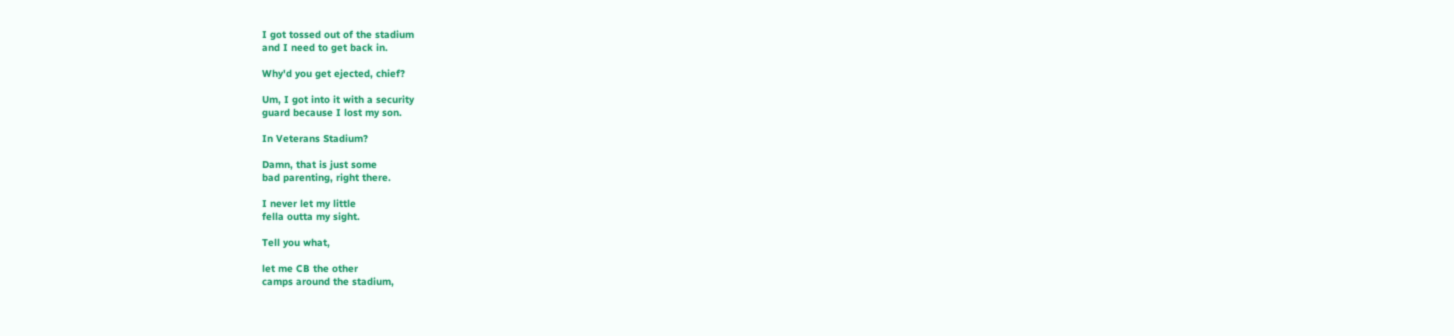I got tossed out of the stadium
and I need to get back in.

Why'd you get ejected, chief?

Um, I got into it with a security
guard because I lost my son.

In Veterans Stadium?

Damn, that is just some
bad parenting, right there.

I never let my little
fella outta my sight.

Tell you what,

let me CB the other
camps around the stadium,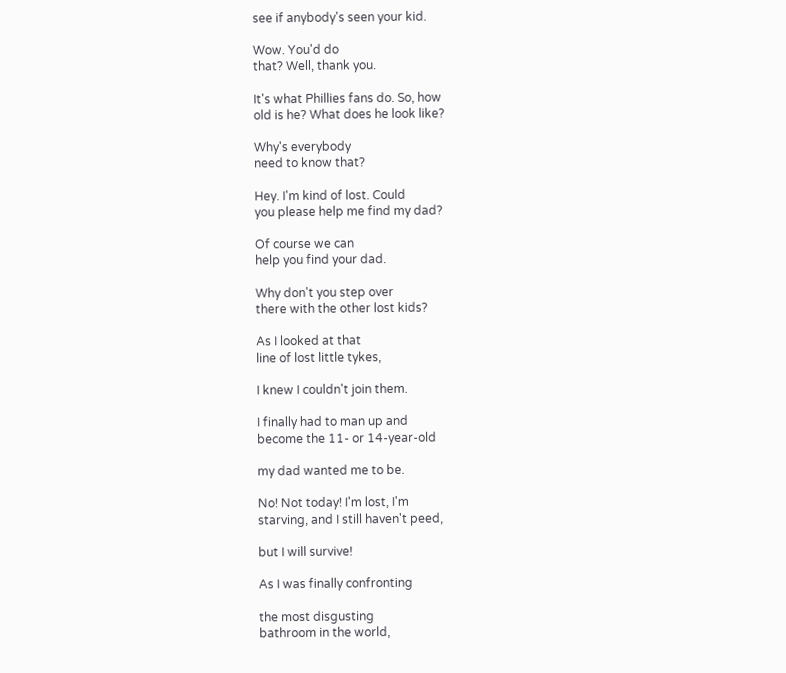see if anybody's seen your kid.

Wow. You'd do
that? Well, thank you.

It's what Phillies fans do. So, how
old is he? What does he look like?

Why's everybody
need to know that?

Hey. I'm kind of lost. Could
you please help me find my dad?

Of course we can
help you find your dad.

Why don't you step over
there with the other lost kids?

As I looked at that
line of lost little tykes,

I knew I couldn't join them.

I finally had to man up and
become the 11- or 14-year-old

my dad wanted me to be.

No! Not today! I'm lost, I'm
starving, and I still haven't peed,

but I will survive!

As I was finally confronting

the most disgusting
bathroom in the world,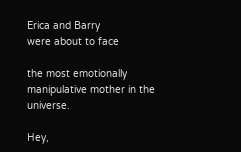Erica and Barry
were about to face

the most emotionally
manipulative mother in the universe.

Hey,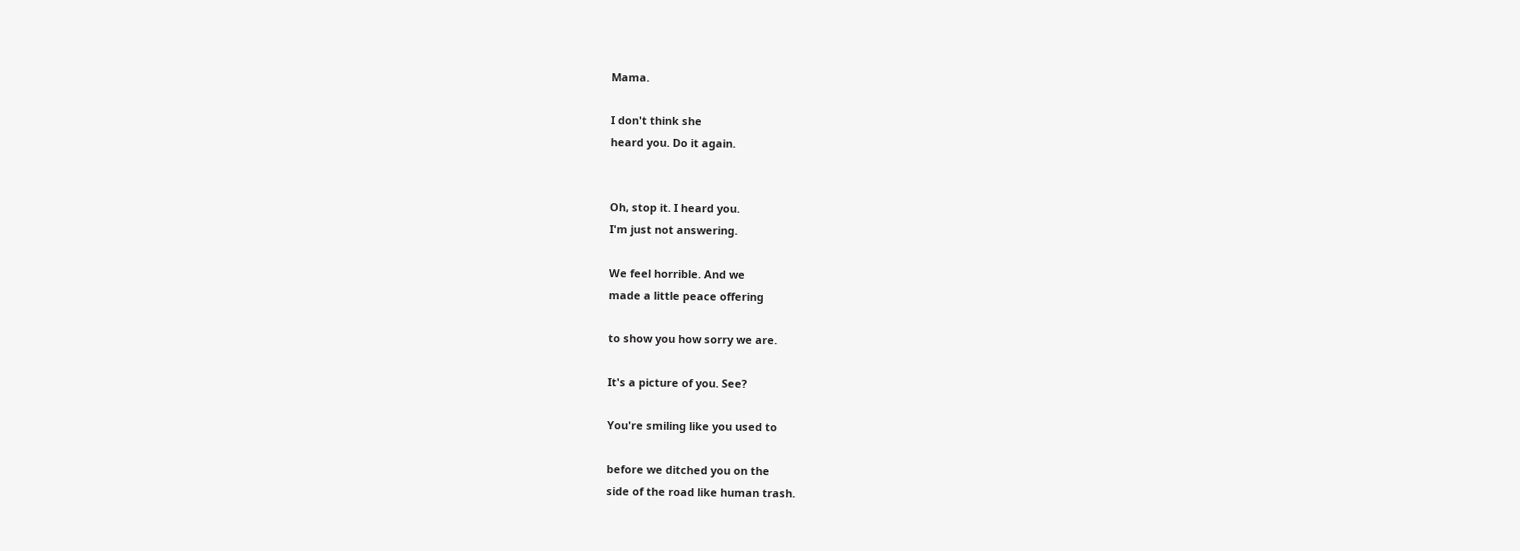Mama.

I don't think she
heard you. Do it again.


Oh, stop it. I heard you.
I'm just not answering.

We feel horrible. And we
made a little peace offering

to show you how sorry we are.

It's a picture of you. See?

You're smiling like you used to

before we ditched you on the
side of the road like human trash.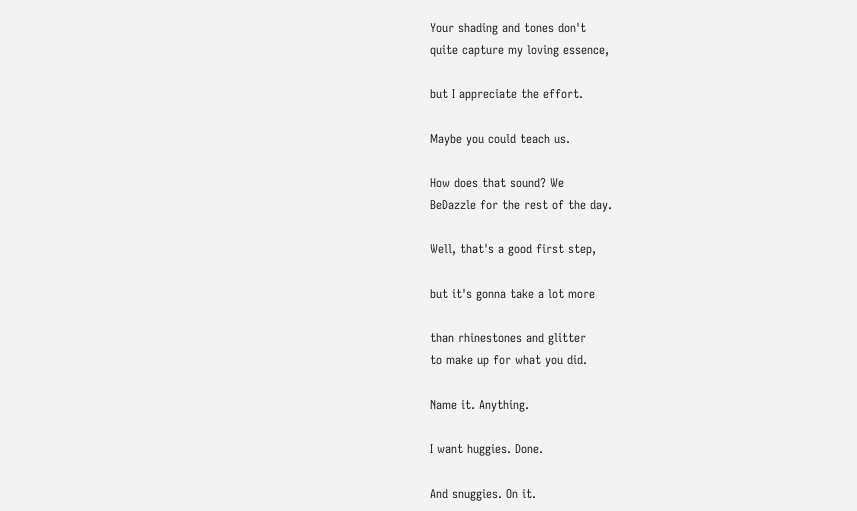Your shading and tones don't
quite capture my loving essence,

but I appreciate the effort.

Maybe you could teach us.

How does that sound? We
BeDazzle for the rest of the day.

Well, that's a good first step,

but it's gonna take a lot more

than rhinestones and glitter
to make up for what you did.

Name it. Anything.

I want huggies. Done.

And snuggies. On it.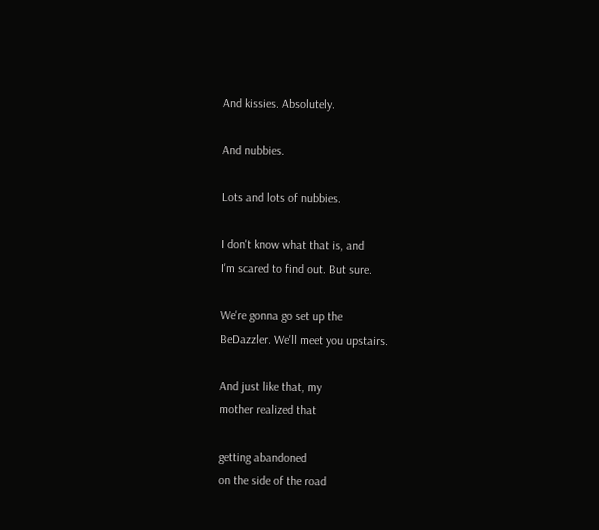And kissies. Absolutely.

And nubbies.

Lots and lots of nubbies.

I don't know what that is, and
I'm scared to find out. But sure.

We're gonna go set up the
BeDazzler. We'll meet you upstairs.

And just like that, my
mother realized that

getting abandoned
on the side of the road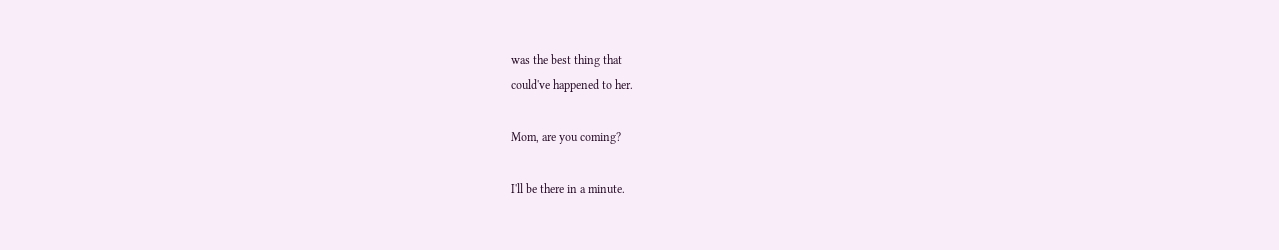was the best thing that
could've happened to her.

Mom, are you coming?

I'll be there in a minute.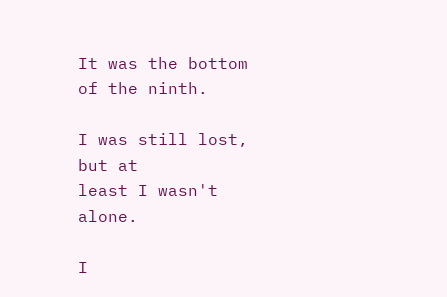It was the bottom of the ninth.

I was still lost, but at
least I wasn't alone.

I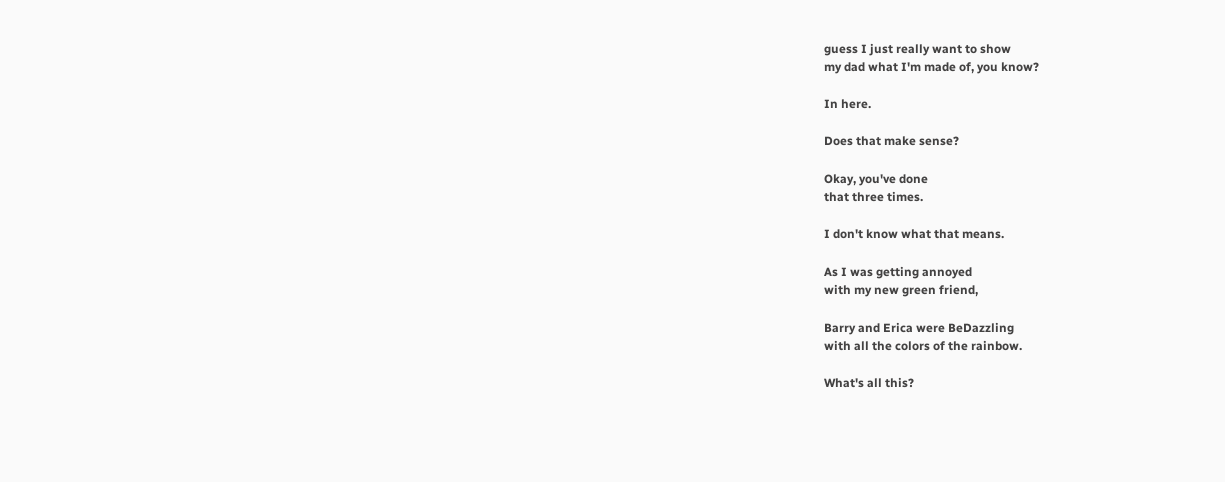guess I just really want to show
my dad what I'm made of, you know?

In here.

Does that make sense?

Okay, you've done
that three times.

I don't know what that means.

As I was getting annoyed
with my new green friend,

Barry and Erica were BeDazzling
with all the colors of the rainbow.

What's all this?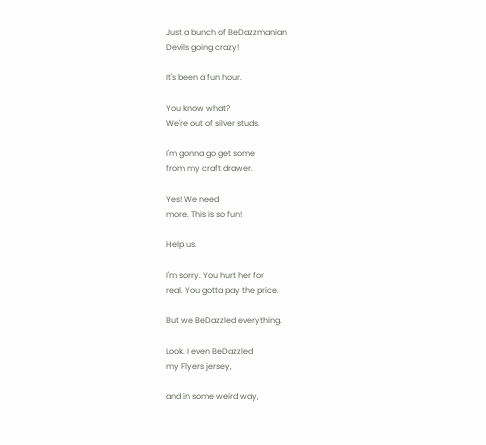Just a bunch of BeDazzmanian
Devils going crazy!

It's been a fun hour.

You know what?
We're out of silver studs.

I'm gonna go get some
from my craft drawer.

Yes! We need
more. This is so fun!

Help us.

I'm sorry. You hurt her for
real. You gotta pay the price.

But we BeDazzled everything.

Look. I even BeDazzled
my Flyers jersey,

and in some weird way,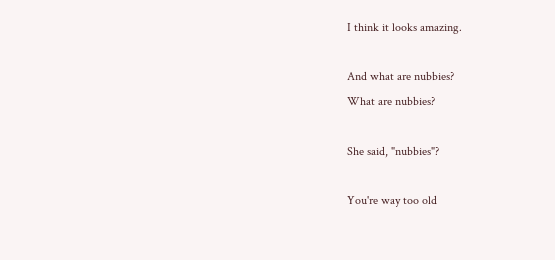I think it looks amazing.

And what are nubbies?
What are nubbies?

She said, "nubbies"?

You're way too old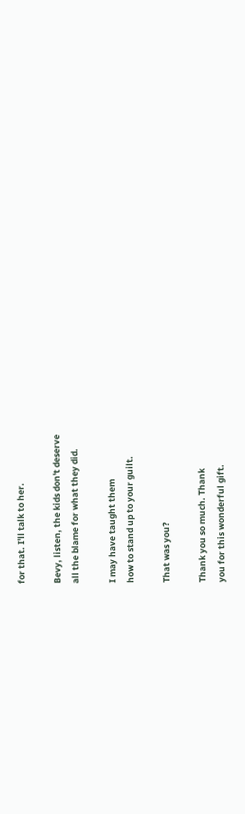for that. I'll talk to her.

Bevy, listen, the kids don't deserve
all the blame for what they did.

I may have taught them
how to stand up to your guilt.

That was you?

Thank you so much. Thank
you for this wonderful gift.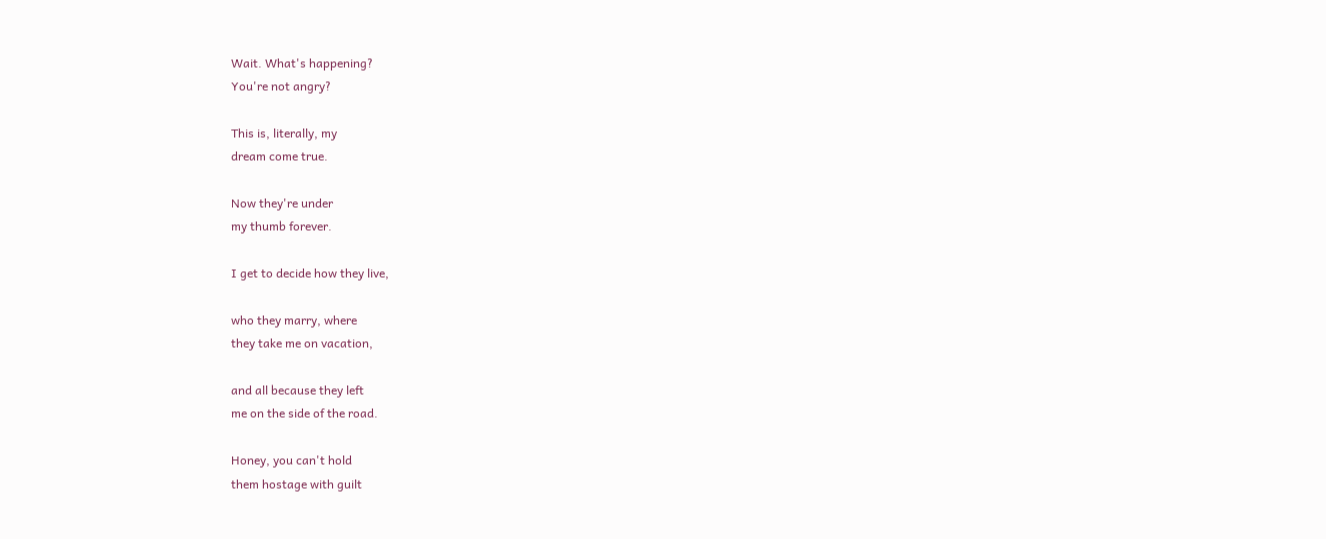Wait. What's happening?
You're not angry?

This is, literally, my
dream come true.

Now they're under
my thumb forever.

I get to decide how they live,

who they marry, where
they take me on vacation,

and all because they left
me on the side of the road.

Honey, you can't hold
them hostage with guilt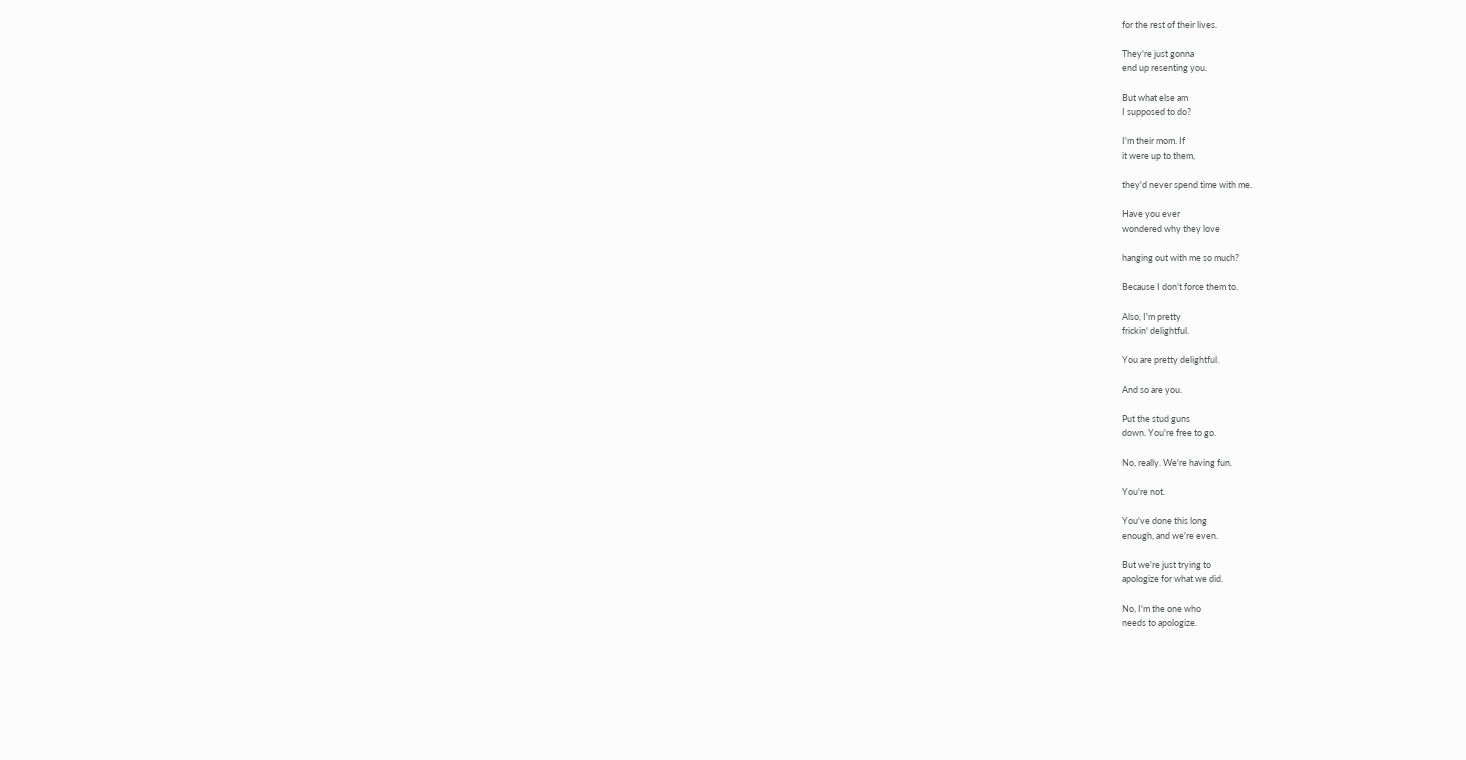for the rest of their lives.

They're just gonna
end up resenting you.

But what else am
I supposed to do?

I'm their mom. If
it were up to them,

they'd never spend time with me.

Have you ever
wondered why they love

hanging out with me so much?

Because I don't force them to.

Also, I'm pretty
frickin' delightful.

You are pretty delightful.

And so are you.

Put the stud guns
down. You're free to go.

No, really. We're having fun.

You're not.

You've done this long
enough, and we're even.

But we're just trying to
apologize for what we did.

No, I'm the one who
needs to apologize.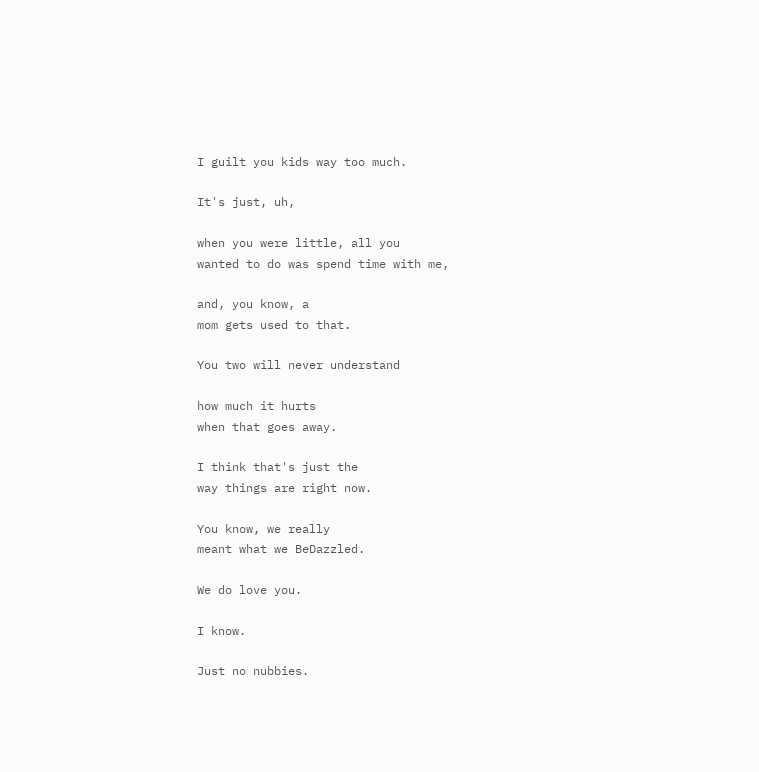I guilt you kids way too much.

It's just, uh,

when you were little, all you
wanted to do was spend time with me,

and, you know, a
mom gets used to that.

You two will never understand

how much it hurts
when that goes away.

I think that's just the
way things are right now.

You know, we really
meant what we BeDazzled.

We do love you.

I know.

Just no nubbies.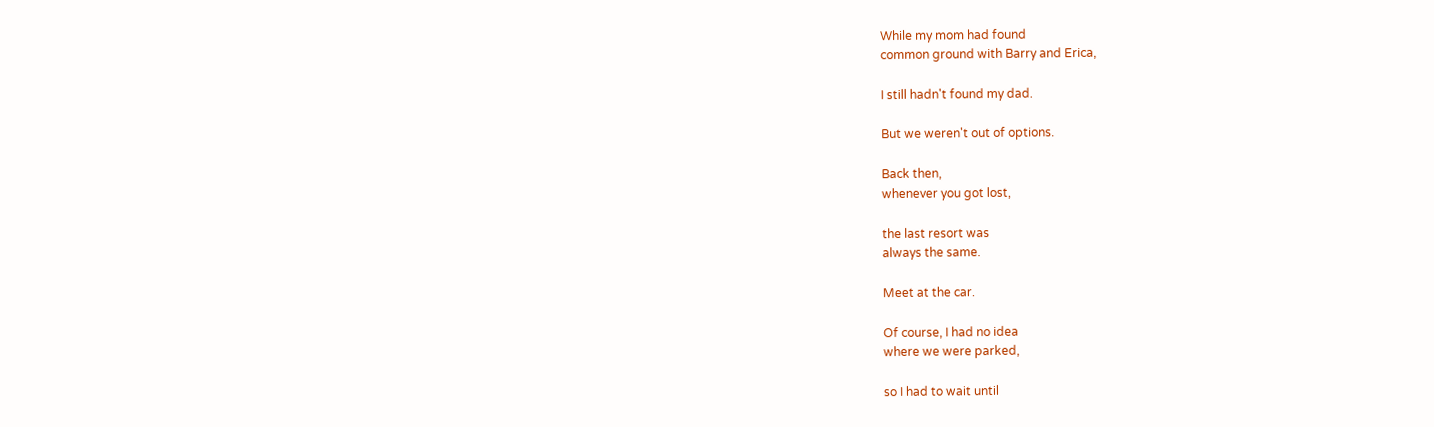While my mom had found
common ground with Barry and Erica,

I still hadn't found my dad.

But we weren't out of options.

Back then,
whenever you got lost,

the last resort was
always the same.

Meet at the car.

Of course, I had no idea
where we were parked,

so I had to wait until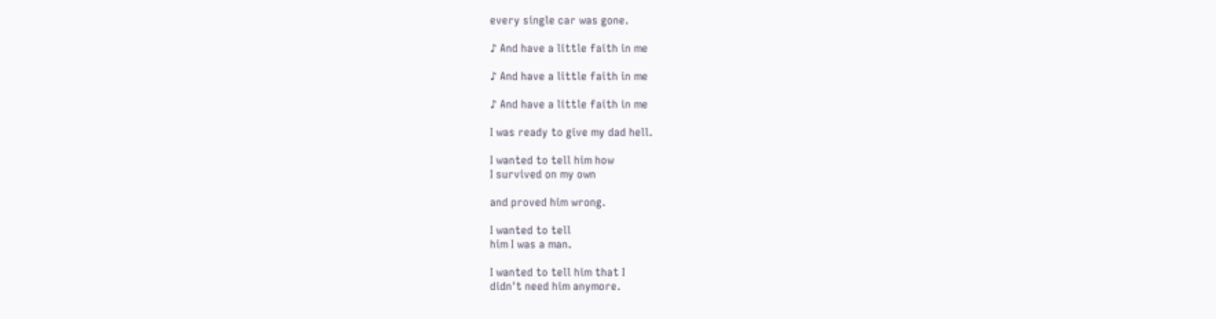every single car was gone.

♪ And have a little faith in me

♪ And have a little faith in me

♪ And have a little faith in me

I was ready to give my dad hell.

I wanted to tell him how
I survived on my own

and proved him wrong.

I wanted to tell
him I was a man.

I wanted to tell him that I
didn't need him anymore.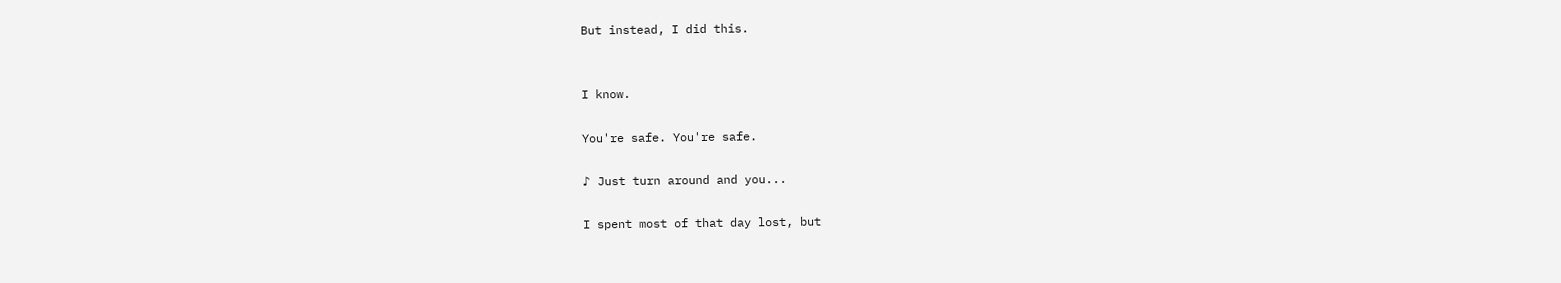But instead, I did this.


I know.

You're safe. You're safe.

♪ Just turn around and you...

I spent most of that day lost, but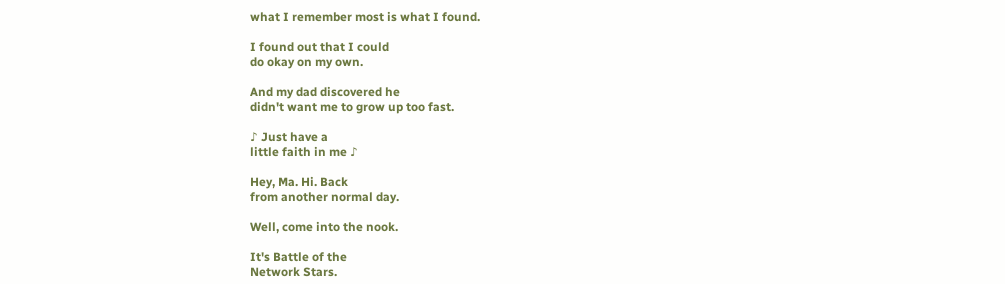what I remember most is what I found.

I found out that I could
do okay on my own.

And my dad discovered he
didn't want me to grow up too fast.

♪ Just have a
little faith in me ♪

Hey, Ma. Hi. Back
from another normal day.

Well, come into the nook.

It's Battle of the
Network Stars.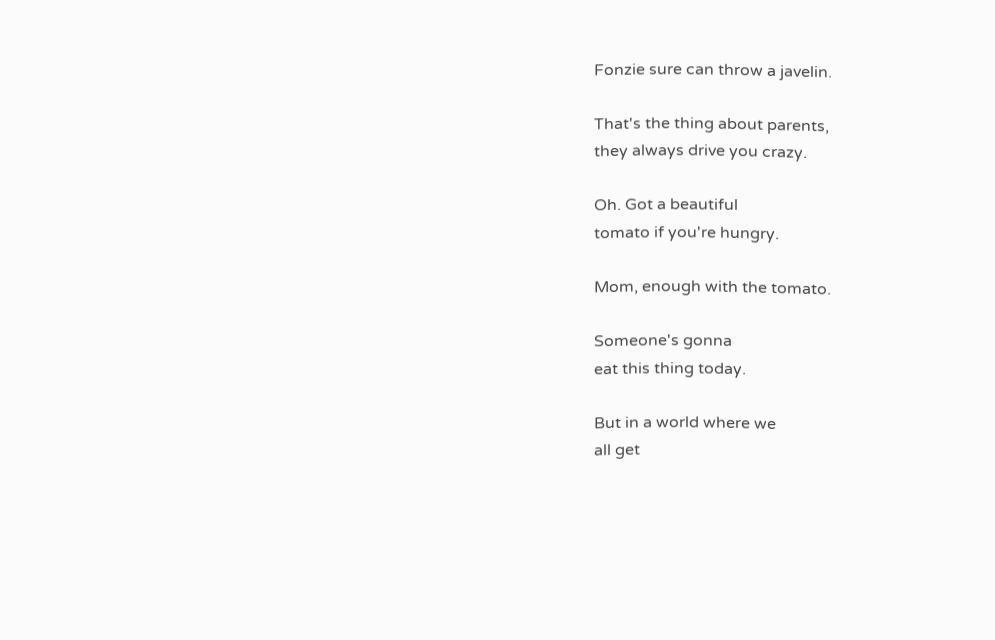Fonzie sure can throw a javelin.

That's the thing about parents,
they always drive you crazy.

Oh. Got a beautiful
tomato if you're hungry.

Mom, enough with the tomato.

Someone's gonna
eat this thing today.

But in a world where we
all get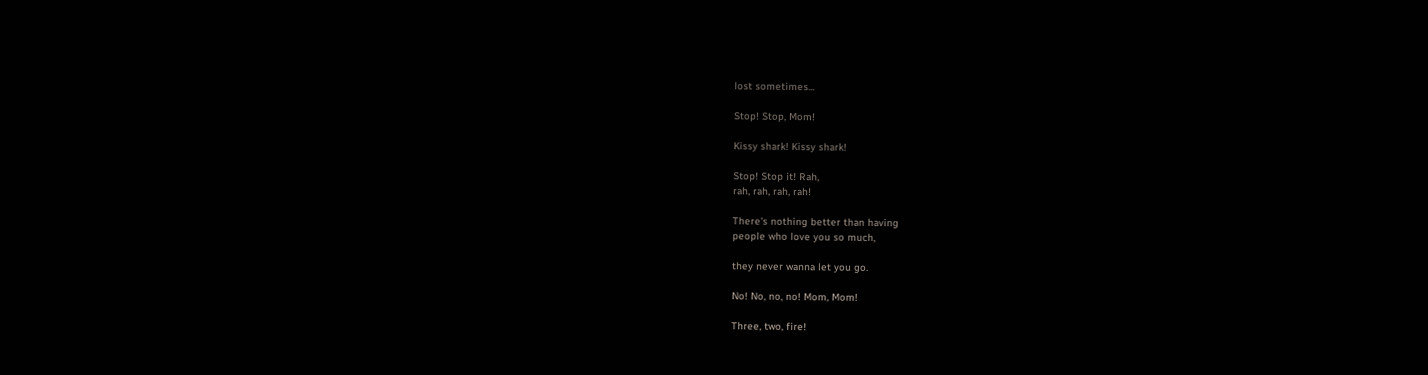lost sometimes...

Stop! Stop, Mom!

Kissy shark! Kissy shark!

Stop! Stop it! Rah,
rah, rah, rah, rah!

There's nothing better than having
people who love you so much,

they never wanna let you go.

No! No, no, no! Mom, Mom!

Three, two, fire!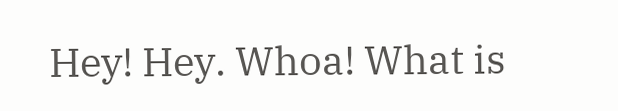Hey! Hey. Whoa! What is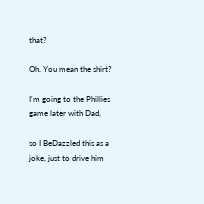that?

Oh. You mean the shirt?

I'm going to the Phillies
game later with Dad,

so I BeDazzled this as a
joke, just to drive him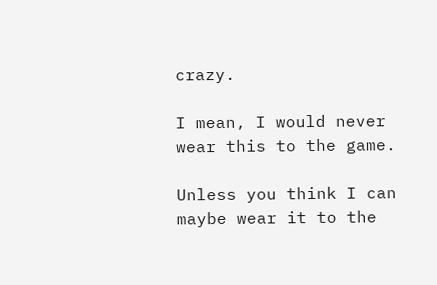crazy.

I mean, I would never
wear this to the game.

Unless you think I can
maybe wear it to the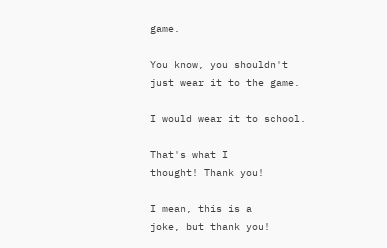game.

You know, you shouldn't
just wear it to the game.

I would wear it to school.

That's what I
thought! Thank you!

I mean, this is a
joke, but thank you!